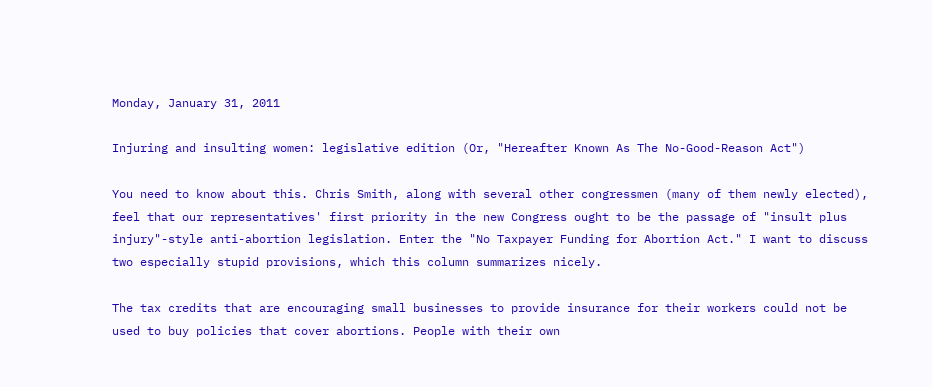Monday, January 31, 2011

Injuring and insulting women: legislative edition (Or, "Hereafter Known As The No-Good-Reason Act")

You need to know about this. Chris Smith, along with several other congressmen (many of them newly elected), feel that our representatives' first priority in the new Congress ought to be the passage of "insult plus injury"-style anti-abortion legislation. Enter the "No Taxpayer Funding for Abortion Act." I want to discuss two especially stupid provisions, which this column summarizes nicely.

The tax credits that are encouraging small businesses to provide insurance for their workers could not be used to buy policies that cover abortions. People with their own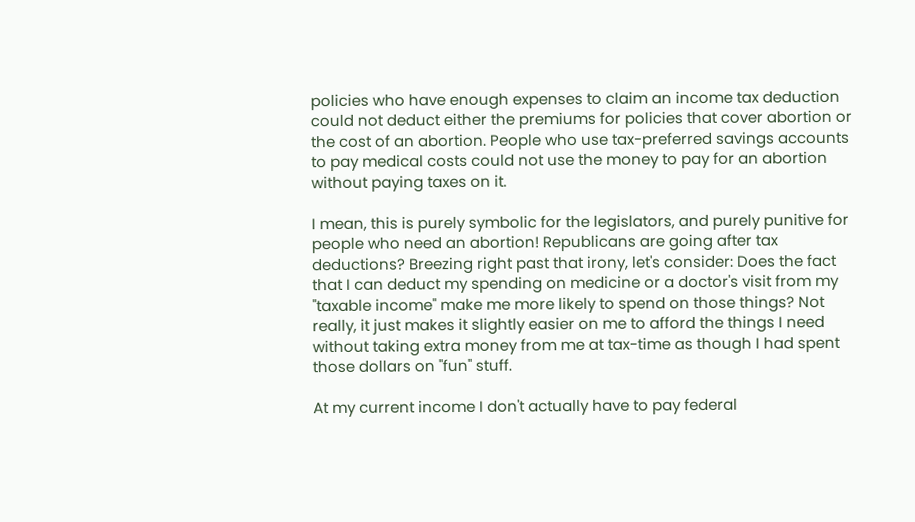policies who have enough expenses to claim an income tax deduction could not deduct either the premiums for policies that cover abortion or the cost of an abortion. People who use tax-preferred savings accounts to pay medical costs could not use the money to pay for an abortion without paying taxes on it.

I mean, this is purely symbolic for the legislators, and purely punitive for people who need an abortion! Republicans are going after tax deductions? Breezing right past that irony, let's consider: Does the fact that I can deduct my spending on medicine or a doctor's visit from my "taxable income" make me more likely to spend on those things? Not really, it just makes it slightly easier on me to afford the things I need without taking extra money from me at tax-time as though I had spent those dollars on "fun" stuff.

At my current income I don't actually have to pay federal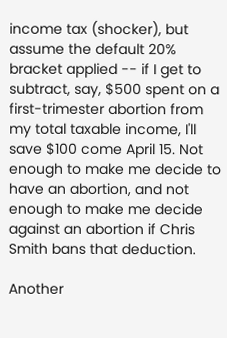income tax (shocker), but assume the default 20% bracket applied -- if I get to subtract, say, $500 spent on a first-trimester abortion from my total taxable income, I'll save $100 come April 15. Not enough to make me decide to have an abortion, and not enough to make me decide against an abortion if Chris Smith bans that deduction.

Another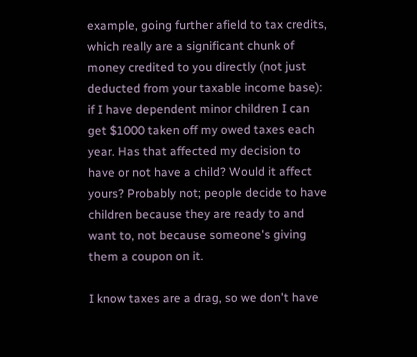example, going further afield to tax credits, which really are a significant chunk of money credited to you directly (not just deducted from your taxable income base): if I have dependent minor children I can get $1000 taken off my owed taxes each year. Has that affected my decision to have or not have a child? Would it affect yours? Probably not; people decide to have children because they are ready to and want to, not because someone's giving them a coupon on it.

I know taxes are a drag, so we don't have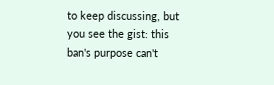to keep discussing, but you see the gist: this ban's purpose can't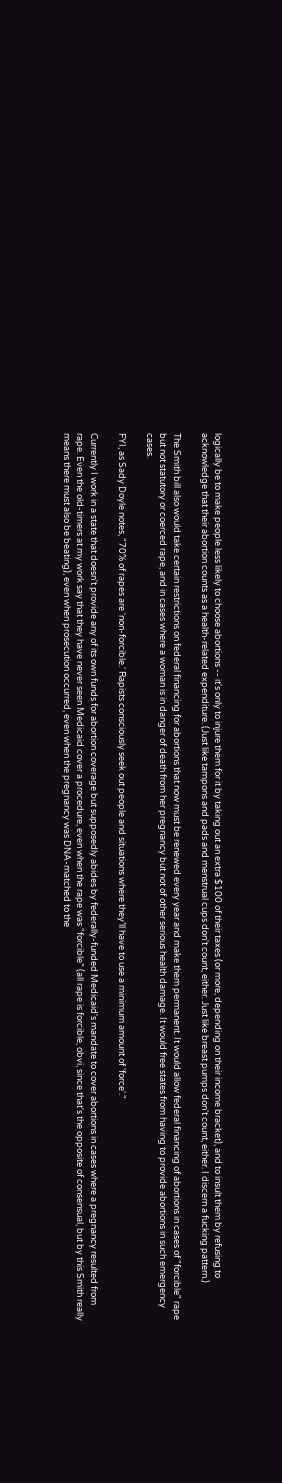logically be to make people less likely to choose abortions -- it's only to injure them for it by taking out an extra $100 of their taxes (or more, depending on their income bracket), and to insult them by refusing to acknowledge that their abortion counts as a health-related expenditure. (Just like tampons and pads and menstrual cups don't count, either. Just like breast pumps don't count, either. I discern a fucking pattern.)

The Smith bill also would take certain restrictions on federal financing for abortions that now must be renewed every year and make them permanent. It would allow federal financing of abortions in cases of "forcible" rape but not statutory or coerced rape, and in cases where a woman is in danger of death from her pregnancy but not of other serious health damage. It would free states from having to provide abortions in such emergency cases.

FYI, as Sady Doyle notes, "70% of rapes are 'non-forcible.' Rapists consciously seek out people and situations where they’ll have to use a minimum amount of 'force'."

Currently I work in a state that doesn't provide any of its own funds for abortion coverage but supposedly abides by federally-funded Medicaid's mandate to cover abortions in cases where a pregnancy resulted from rape. Even the old-timers at my work say that they have never seen Medicaid cover a procedure, even when the rape was "forcible" (all rape is forcible, obvi, since that's the opposite of consensual, but by this Smith really means there must also be beating), even when prosecution occurred, even when the pregnancy was DNA-matched to the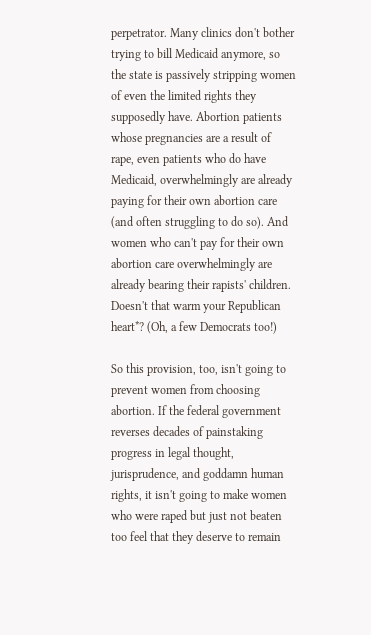perpetrator. Many clinics don't bother trying to bill Medicaid anymore, so the state is passively stripping women of even the limited rights they supposedly have. Abortion patients whose pregnancies are a result of rape, even patients who do have Medicaid, overwhelmingly are already paying for their own abortion care (and often struggling to do so). And women who can't pay for their own abortion care overwhelmingly are already bearing their rapists' children. Doesn't that warm your Republican heart*? (Oh, a few Democrats too!)

So this provision, too, isn't going to prevent women from choosing abortion. If the federal government reverses decades of painstaking progress in legal thought, jurisprudence, and goddamn human rights, it isn't going to make women who were raped but just not beaten too feel that they deserve to remain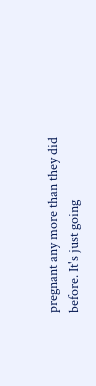pregnant any more than they did before. It's just going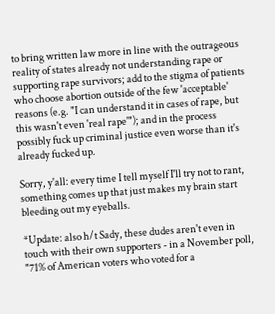to bring written law more in line with the outrageous reality of states already not understanding rape or supporting rape survivors; add to the stigma of patients who choose abortion outside of the few 'acceptable' reasons (e.g. "I can understand it in cases of rape, but this wasn't even 'real rape'"); and in the process possibly fuck up criminal justice even worse than it's already fucked up.

Sorry, y'all: every time I tell myself I'll try not to rant, something comes up that just makes my brain start bleeding out my eyeballs.

*Update: also h/t Sady, these dudes aren't even in touch with their own supporters - in a November poll, "71% of American voters who voted for a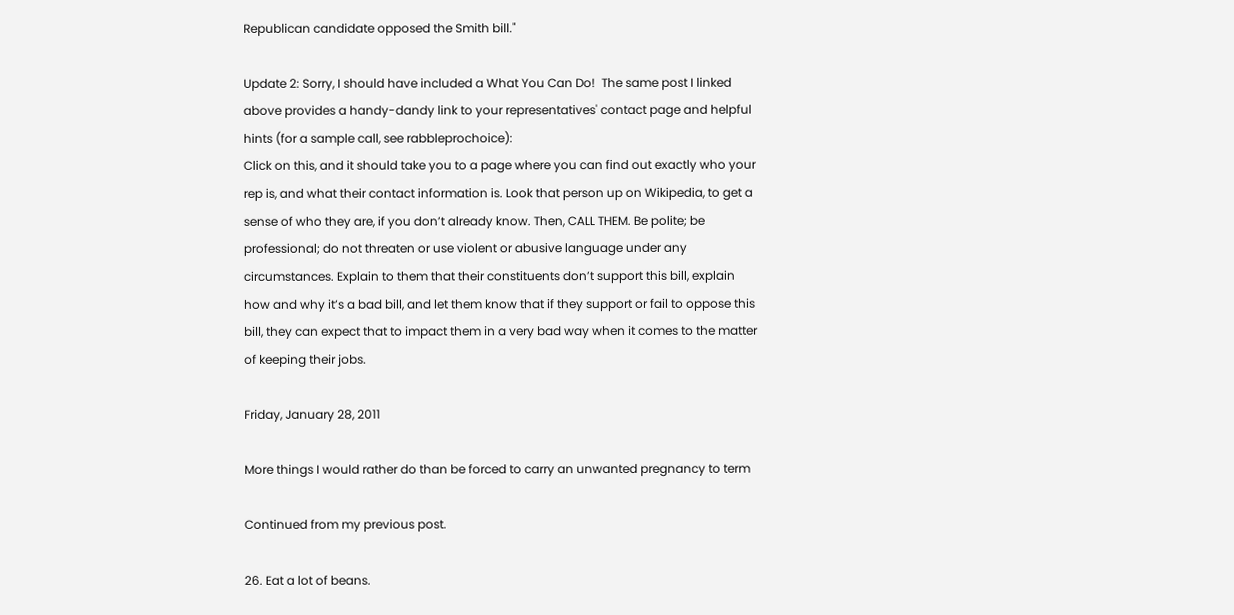Republican candidate opposed the Smith bill."

Update 2: Sorry, I should have included a What You Can Do!  The same post I linked above provides a handy-dandy link to your representatives' contact page and helpful hints (for a sample call, see rabbleprochoice):
Click on this, and it should take you to a page where you can find out exactly who your rep is, and what their contact information is. Look that person up on Wikipedia, to get a sense of who they are, if you don’t already know. Then, CALL THEM. Be polite; be professional; do not threaten or use violent or abusive language under any circumstances. Explain to them that their constituents don’t support this bill, explain how and why it’s a bad bill, and let them know that if they support or fail to oppose this bill, they can expect that to impact them in a very bad way when it comes to the matter of keeping their jobs.

Friday, January 28, 2011

More things I would rather do than be forced to carry an unwanted pregnancy to term

Continued from my previous post.

26. Eat a lot of beans.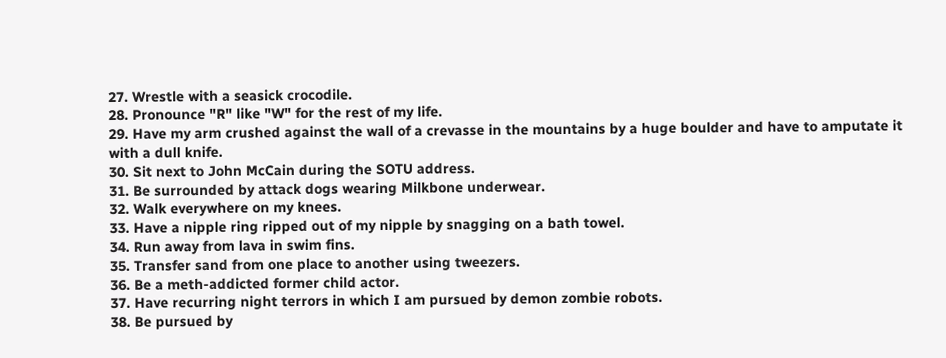27. Wrestle with a seasick crocodile.
28. Pronounce "R" like "W" for the rest of my life.
29. Have my arm crushed against the wall of a crevasse in the mountains by a huge boulder and have to amputate it with a dull knife.
30. Sit next to John McCain during the SOTU address.
31. Be surrounded by attack dogs wearing Milkbone underwear.
32. Walk everywhere on my knees.
33. Have a nipple ring ripped out of my nipple by snagging on a bath towel.
34. Run away from lava in swim fins.
35. Transfer sand from one place to another using tweezers.
36. Be a meth-addicted former child actor.
37. Have recurring night terrors in which I am pursued by demon zombie robots.
38. Be pursued by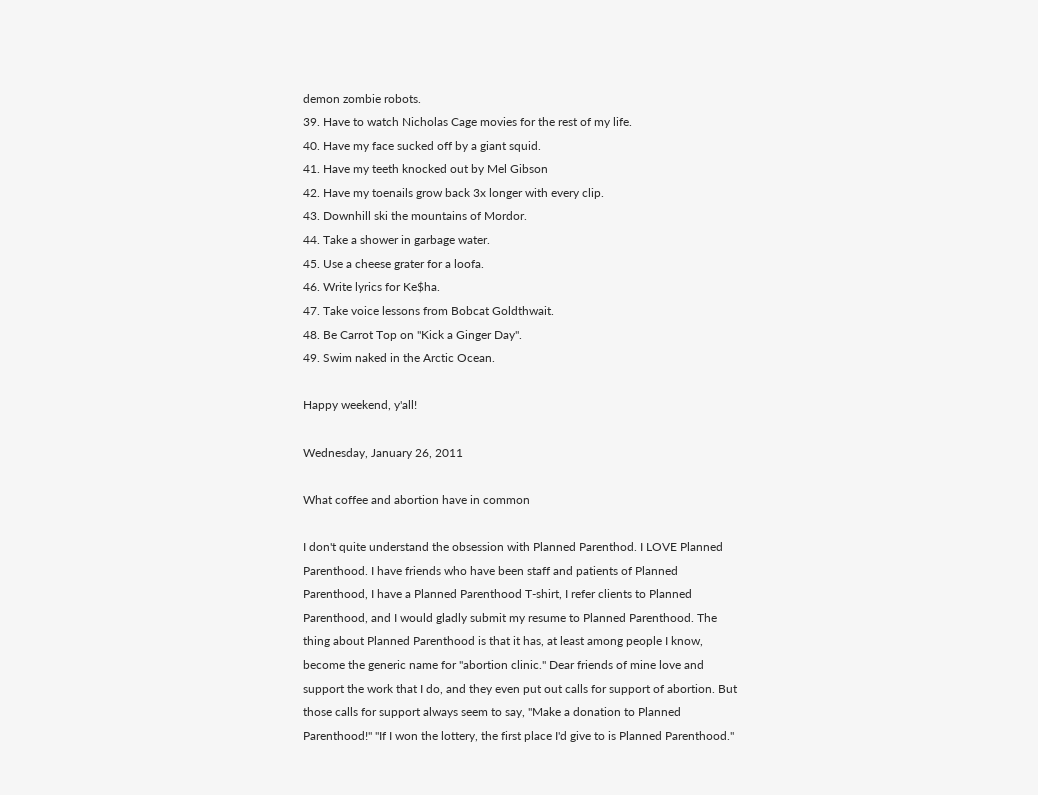demon zombie robots.
39. Have to watch Nicholas Cage movies for the rest of my life.
40. Have my face sucked off by a giant squid.
41. Have my teeth knocked out by Mel Gibson
42. Have my toenails grow back 3x longer with every clip.
43. Downhill ski the mountains of Mordor.
44. Take a shower in garbage water.
45. Use a cheese grater for a loofa.
46. Write lyrics for Ke$ha.
47. Take voice lessons from Bobcat Goldthwait.
48. Be Carrot Top on "Kick a Ginger Day".
49. Swim naked in the Arctic Ocean.

Happy weekend, y'all!

Wednesday, January 26, 2011

What coffee and abortion have in common

I don't quite understand the obsession with Planned Parenthod. I LOVE Planned Parenthood. I have friends who have been staff and patients of Planned Parenthood, I have a Planned Parenthood T-shirt, I refer clients to Planned Parenthood, and I would gladly submit my resume to Planned Parenthood. The thing about Planned Parenthood is that it has, at least among people I know, become the generic name for "abortion clinic." Dear friends of mine love and support the work that I do, and they even put out calls for support of abortion. But those calls for support always seem to say, "Make a donation to Planned Parenthood!" "If I won the lottery, the first place I'd give to is Planned Parenthood."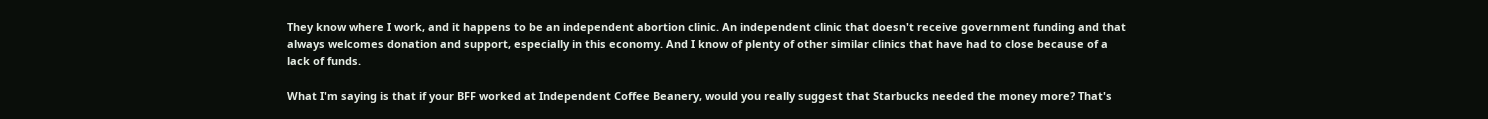They know where I work, and it happens to be an independent abortion clinic. An independent clinic that doesn't receive government funding and that always welcomes donation and support, especially in this economy. And I know of plenty of other similar clinics that have had to close because of a lack of funds.

What I'm saying is that if your BFF worked at Independent Coffee Beanery, would you really suggest that Starbucks needed the money more? That's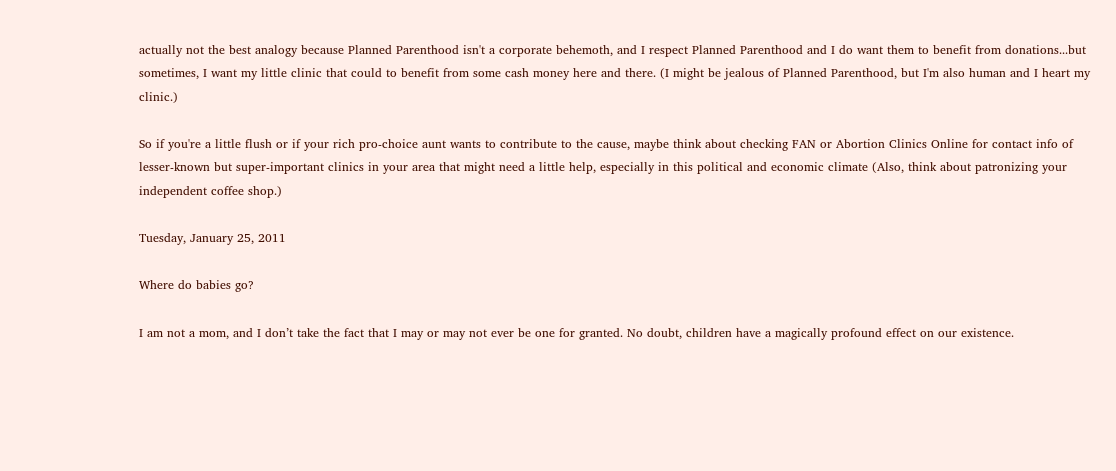actually not the best analogy because Planned Parenthood isn't a corporate behemoth, and I respect Planned Parenthood and I do want them to benefit from donations...but sometimes, I want my little clinic that could to benefit from some cash money here and there. (I might be jealous of Planned Parenthood, but I'm also human and I heart my clinic.)

So if you're a little flush or if your rich pro-choice aunt wants to contribute to the cause, maybe think about checking FAN or Abortion Clinics Online for contact info of lesser-known but super-important clinics in your area that might need a little help, especially in this political and economic climate (Also, think about patronizing your independent coffee shop.)

Tuesday, January 25, 2011

Where do babies go?

I am not a mom, and I don’t take the fact that I may or may not ever be one for granted. No doubt, children have a magically profound effect on our existence.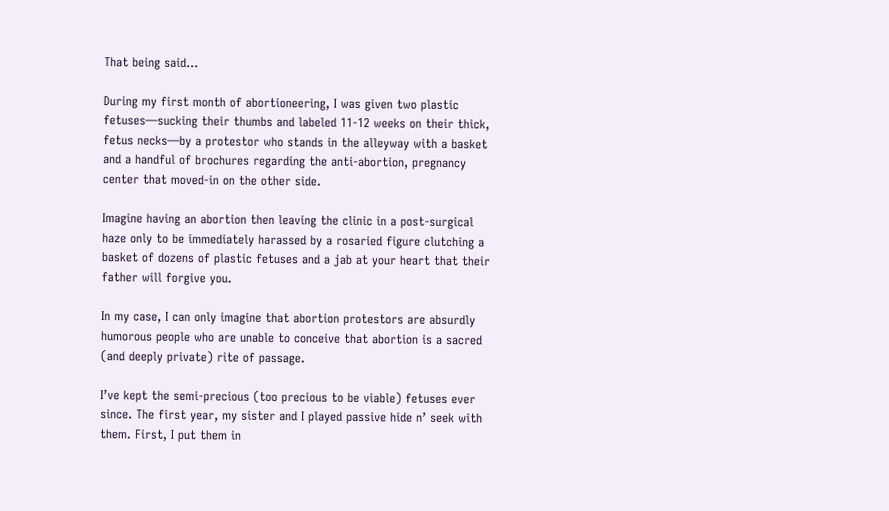That being said…

During my first month of abortioneering, I was given two plastic fetuses—sucking their thumbs and labeled 11-12 weeks on their thick, fetus necks—by a protestor who stands in the alleyway with a basket and a handful of brochures regarding the anti-abortion, pregnancy center that moved-in on the other side.

Imagine having an abortion then leaving the clinic in a post-surgical haze only to be immediately harassed by a rosaried figure clutching a basket of dozens of plastic fetuses and a jab at your heart that their father will forgive you.

In my case, I can only imagine that abortion protestors are absurdly humorous people who are unable to conceive that abortion is a sacred (and deeply private) rite of passage.

I’ve kept the semi-precious (too precious to be viable) fetuses ever since. The first year, my sister and I played passive hide n’ seek with them. First, I put them in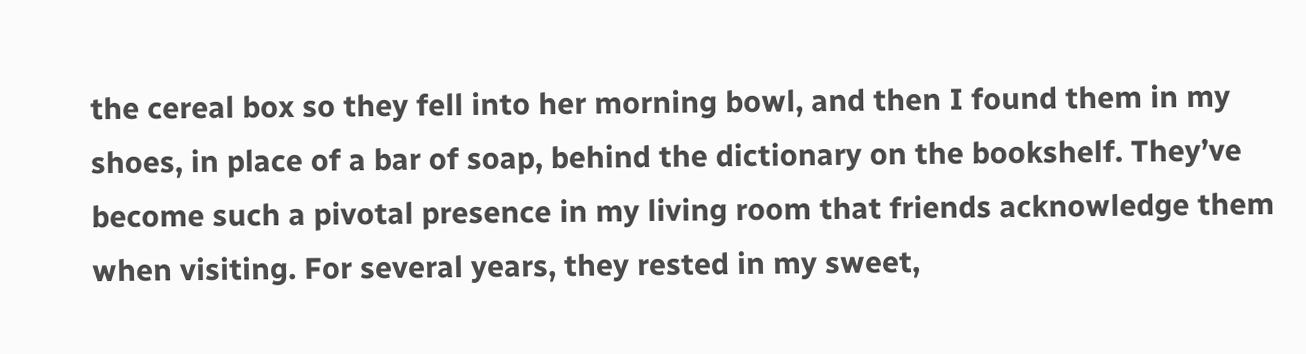the cereal box so they fell into her morning bowl, and then I found them in my shoes, in place of a bar of soap, behind the dictionary on the bookshelf. They’ve become such a pivotal presence in my living room that friends acknowledge them when visiting. For several years, they rested in my sweet,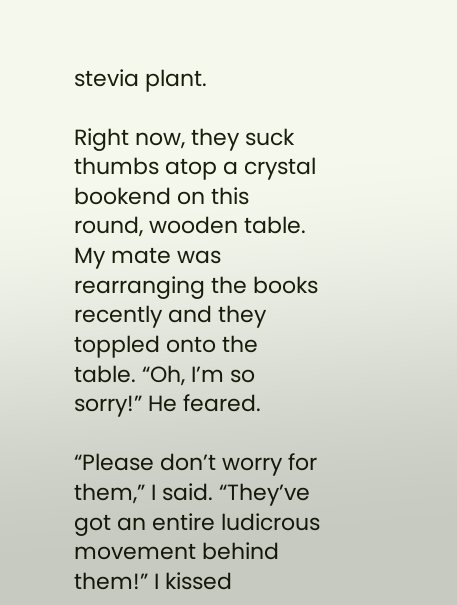stevia plant.

Right now, they suck thumbs atop a crystal bookend on this round, wooden table. My mate was rearranging the books recently and they toppled onto the table. “Oh, I’m so sorry!” He feared.

“Please don’t worry for them,” I said. “They’ve got an entire ludicrous movement behind them!” I kissed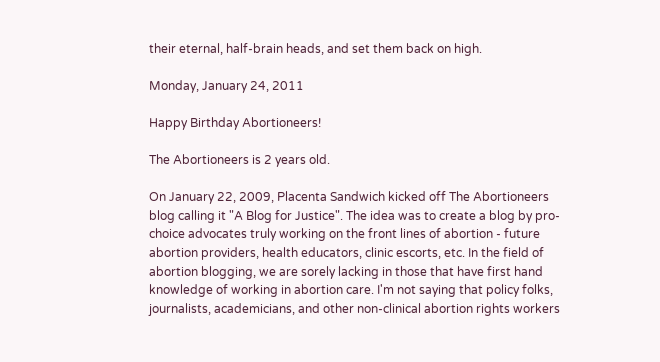their eternal, half-brain heads, and set them back on high.

Monday, January 24, 2011

Happy Birthday Abortioneers!

The Abortioneers is 2 years old.

On January 22, 2009, Placenta Sandwich kicked off The Abortioneers blog calling it "A Blog for Justice". The idea was to create a blog by pro-choice advocates truly working on the front lines of abortion - future abortion providers, health educators, clinic escorts, etc. In the field of abortion blogging, we are sorely lacking in those that have first hand knowledge of working in abortion care. I'm not saying that policy folks, journalists, academicians, and other non-clinical abortion rights workers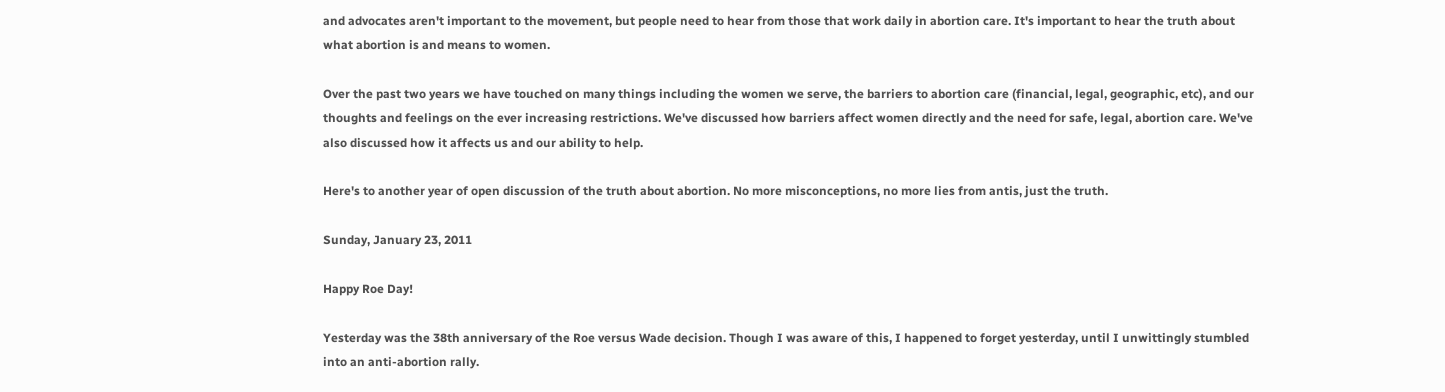and advocates aren't important to the movement, but people need to hear from those that work daily in abortion care. It's important to hear the truth about what abortion is and means to women.

Over the past two years we have touched on many things including the women we serve, the barriers to abortion care (financial, legal, geographic, etc), and our thoughts and feelings on the ever increasing restrictions. We've discussed how barriers affect women directly and the need for safe, legal, abortion care. We've also discussed how it affects us and our ability to help.

Here's to another year of open discussion of the truth about abortion. No more misconceptions, no more lies from antis, just the truth.

Sunday, January 23, 2011

Happy Roe Day!

Yesterday was the 38th anniversary of the Roe versus Wade decision. Though I was aware of this, I happened to forget yesterday, until I unwittingly stumbled into an anti-abortion rally.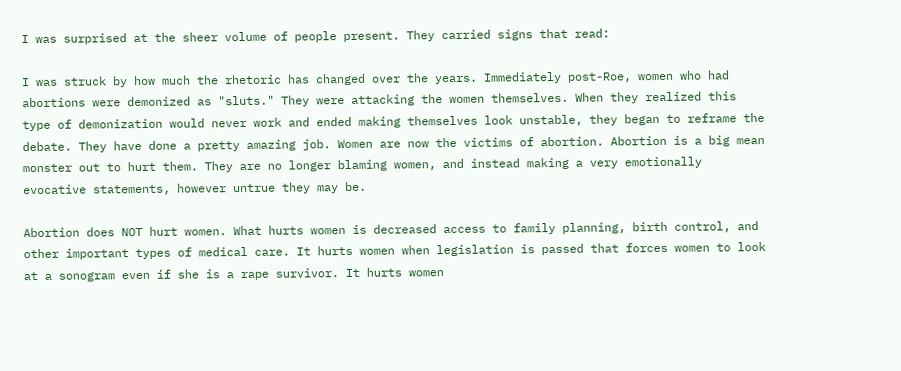I was surprised at the sheer volume of people present. They carried signs that read:

I was struck by how much the rhetoric has changed over the years. Immediately post-Roe, women who had abortions were demonized as "sluts." They were attacking the women themselves. When they realized this type of demonization would never work and ended making themselves look unstable, they began to reframe the debate. They have done a pretty amazing job. Women are now the victims of abortion. Abortion is a big mean monster out to hurt them. They are no longer blaming women, and instead making a very emotionally evocative statements, however untrue they may be.

Abortion does NOT hurt women. What hurts women is decreased access to family planning, birth control, and other important types of medical care. It hurts women when legislation is passed that forces women to look at a sonogram even if she is a rape survivor. It hurts women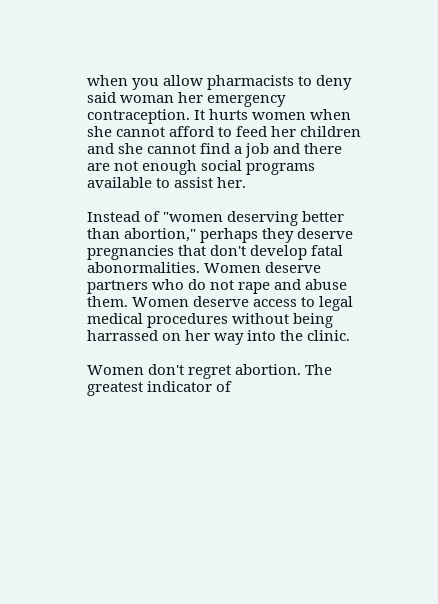when you allow pharmacists to deny said woman her emergency contraception. It hurts women when she cannot afford to feed her children and she cannot find a job and there are not enough social programs available to assist her.

Instead of "women deserving better than abortion," perhaps they deserve pregnancies that don't develop fatal abonormalities. Women deserve partners who do not rape and abuse them. Women deserve access to legal medical procedures without being harrassed on her way into the clinic.

Women don't regret abortion. The greatest indicator of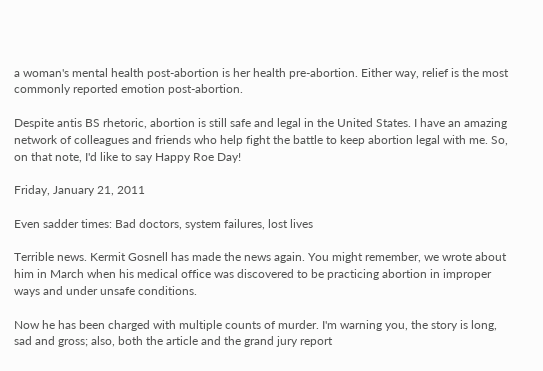a woman's mental health post-abortion is her health pre-abortion. Either way, relief is the most commonly reported emotion post-abortion.

Despite antis BS rhetoric, abortion is still safe and legal in the United States. I have an amazing network of colleagues and friends who help fight the battle to keep abortion legal with me. So, on that note, I'd like to say Happy Roe Day!

Friday, January 21, 2011

Even sadder times: Bad doctors, system failures, lost lives

Terrible news. Kermit Gosnell has made the news again. You might remember, we wrote about him in March when his medical office was discovered to be practicing abortion in improper ways and under unsafe conditions.

Now he has been charged with multiple counts of murder. I'm warning you, the story is long, sad and gross; also, both the article and the grand jury report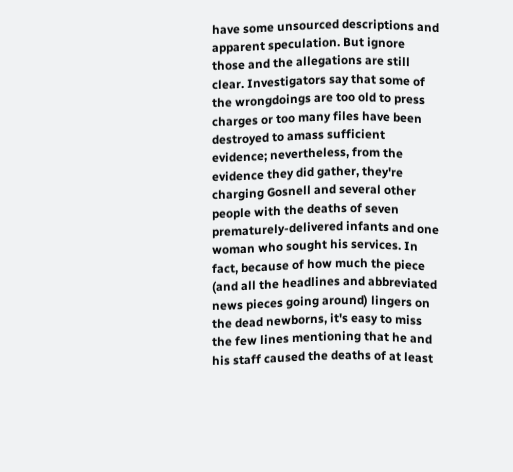have some unsourced descriptions and apparent speculation. But ignore those and the allegations are still clear. Investigators say that some of the wrongdoings are too old to press charges or too many files have been destroyed to amass sufficient evidence; nevertheless, from the evidence they did gather, they're charging Gosnell and several other people with the deaths of seven prematurely-delivered infants and one woman who sought his services. In fact, because of how much the piece (and all the headlines and abbreviated news pieces going around) lingers on the dead newborns, it's easy to miss the few lines mentioning that he and his staff caused the deaths of at least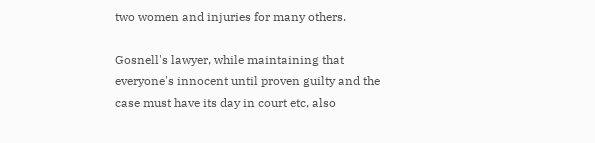two women and injuries for many others.

Gosnell's lawyer, while maintaining that everyone's innocent until proven guilty and the case must have its day in court etc, also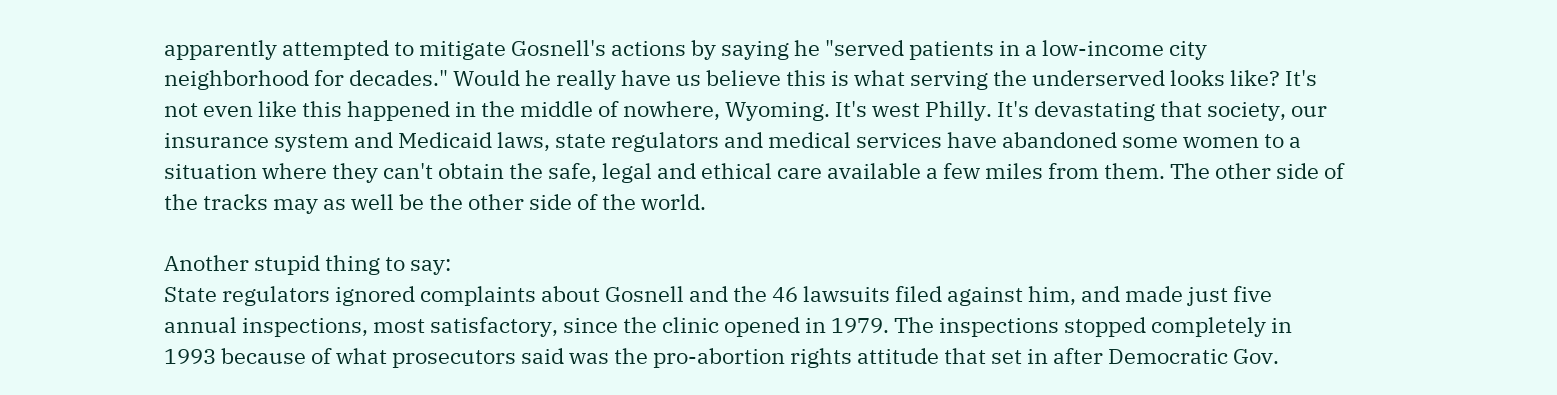apparently attempted to mitigate Gosnell's actions by saying he "served patients in a low-income city neighborhood for decades." Would he really have us believe this is what serving the underserved looks like? It's not even like this happened in the middle of nowhere, Wyoming. It's west Philly. It's devastating that society, our insurance system and Medicaid laws, state regulators and medical services have abandoned some women to a situation where they can't obtain the safe, legal and ethical care available a few miles from them. The other side of the tracks may as well be the other side of the world.

Another stupid thing to say:
State regulators ignored complaints about Gosnell and the 46 lawsuits filed against him, and made just five annual inspections, most satisfactory, since the clinic opened in 1979. The inspections stopped completely in 1993 because of what prosecutors said was the pro-abortion rights attitude that set in after Democratic Gov.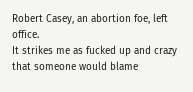Robert Casey, an abortion foe, left office.
It strikes me as fucked up and crazy that someone would blame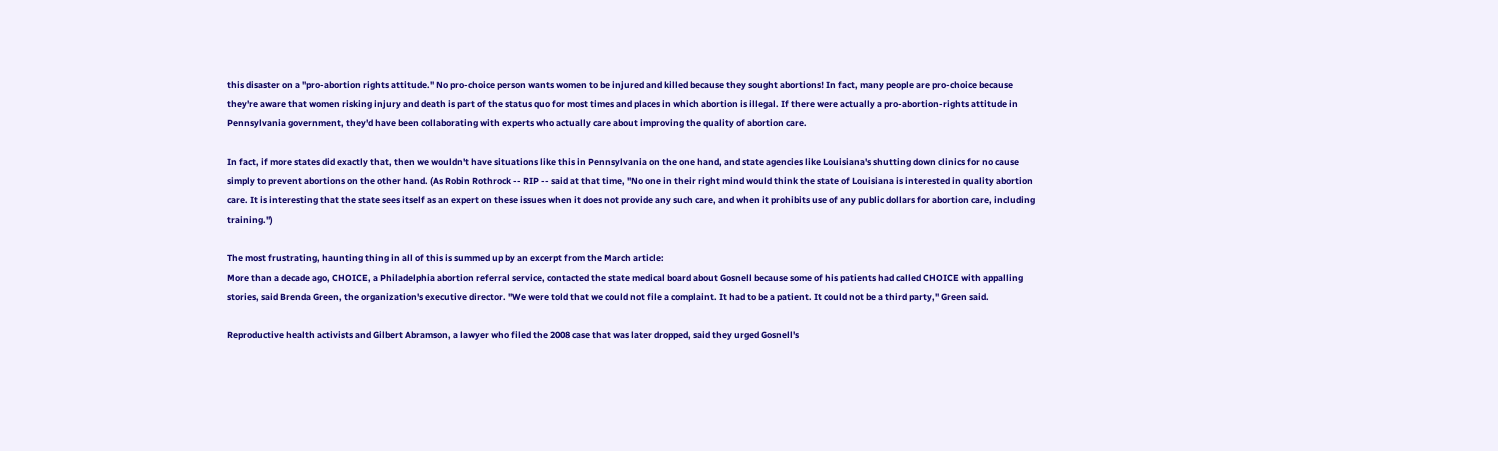this disaster on a "pro-abortion rights attitude." No pro-choice person wants women to be injured and killed because they sought abortions! In fact, many people are pro-choice because they're aware that women risking injury and death is part of the status quo for most times and places in which abortion is illegal. If there were actually a pro-abortion-rights attitude in Pennsylvania government, they'd have been collaborating with experts who actually care about improving the quality of abortion care.

In fact, if more states did exactly that, then we wouldn't have situations like this in Pennsylvania on the one hand, and state agencies like Louisiana's shutting down clinics for no cause simply to prevent abortions on the other hand. (As Robin Rothrock -- RIP -- said at that time, "No one in their right mind would think the state of Louisiana is interested in quality abortion care. It is interesting that the state sees itself as an expert on these issues when it does not provide any such care, and when it prohibits use of any public dollars for abortion care, including training.")

The most frustrating, haunting thing in all of this is summed up by an excerpt from the March article:
More than a decade ago, CHOICE, a Philadelphia abortion referral service, contacted the state medical board about Gosnell because some of his patients had called CHOICE with appalling stories, said Brenda Green, the organization's executive director. "We were told that we could not file a complaint. It had to be a patient. It could not be a third party," Green said.

Reproductive health activists and Gilbert Abramson, a lawyer who filed the 2008 case that was later dropped, said they urged Gosnell's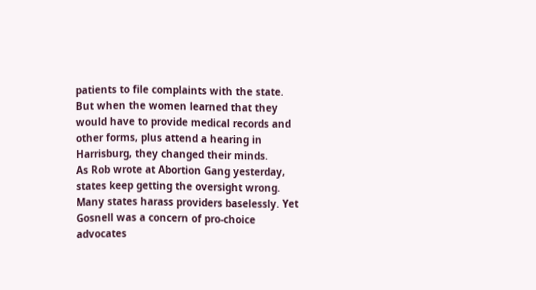patients to file complaints with the state. But when the women learned that they would have to provide medical records and other forms, plus attend a hearing in Harrisburg, they changed their minds.
As Rob wrote at Abortion Gang yesterday, states keep getting the oversight wrong. Many states harass providers baselessly. Yet Gosnell was a concern of pro-choice advocates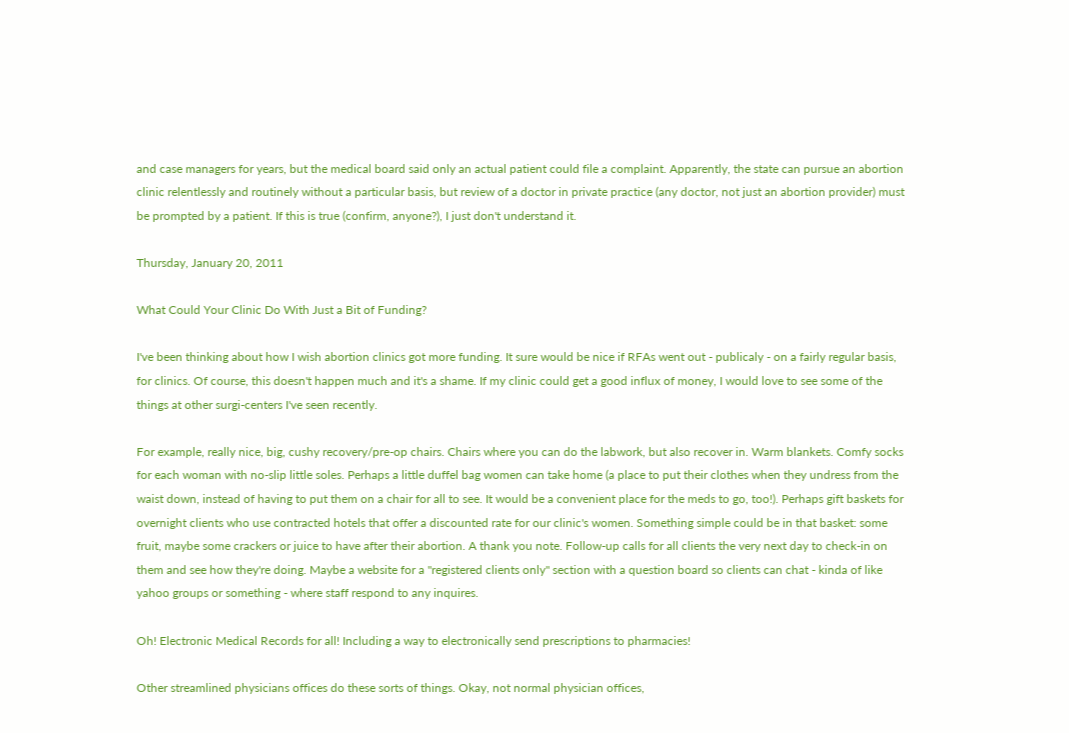and case managers for years, but the medical board said only an actual patient could file a complaint. Apparently, the state can pursue an abortion clinic relentlessly and routinely without a particular basis, but review of a doctor in private practice (any doctor, not just an abortion provider) must be prompted by a patient. If this is true (confirm, anyone?), I just don't understand it.

Thursday, January 20, 2011

What Could Your Clinic Do With Just a Bit of Funding?

I've been thinking about how I wish abortion clinics got more funding. It sure would be nice if RFAs went out - publicaly - on a fairly regular basis, for clinics. Of course, this doesn't happen much and it's a shame. If my clinic could get a good influx of money, I would love to see some of the things at other surgi-centers I've seen recently.

For example, really nice, big, cushy recovery/pre-op chairs. Chairs where you can do the labwork, but also recover in. Warm blankets. Comfy socks for each woman with no-slip little soles. Perhaps a little duffel bag women can take home (a place to put their clothes when they undress from the waist down, instead of having to put them on a chair for all to see. It would be a convenient place for the meds to go, too!). Perhaps gift baskets for overnight clients who use contracted hotels that offer a discounted rate for our clinic's women. Something simple could be in that basket: some fruit, maybe some crackers or juice to have after their abortion. A thank you note. Follow-up calls for all clients the very next day to check-in on them and see how they're doing. Maybe a website for a "registered clients only" section with a question board so clients can chat - kinda of like yahoo groups or something - where staff respond to any inquires.

Oh! Electronic Medical Records for all! Including a way to electronically send prescriptions to pharmacies!

Other streamlined physicians offices do these sorts of things. Okay, not normal physician offices,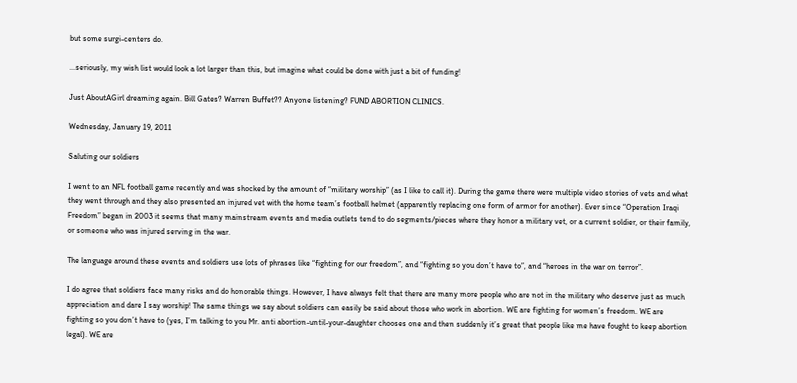but some surgi-centers do.

...seriously, my wish list would look a lot larger than this, but imagine what could be done with just a bit of funding!

Just AboutAGirl dreaming again. Bill Gates? Warren Buffet?? Anyone listening? FUND ABORTION CLINICS.

Wednesday, January 19, 2011

Saluting our soldiers

I went to an NFL football game recently and was shocked by the amount of “military worship” (as I like to call it). During the game there were multiple video stories of vets and what they went through and they also presented an injured vet with the home team’s football helmet (apparently replacing one form of armor for another). Ever since “Operation Iraqi Freedom” began in 2003 it seems that many mainstream events and media outlets tend to do segments/pieces where they honor a military vet, or a current soldier, or their family, or someone who was injured serving in the war.

The language around these events and soldiers use lots of phrases like “fighting for our freedom”, and “fighting so you don’t have to”, and “heroes in the war on terror”.

I do agree that soldiers face many risks and do honorable things. However, I have always felt that there are many more people who are not in the military who deserve just as much appreciation and dare I say worship! The same things we say about soldiers can easily be said about those who work in abortion. WE are fighting for women’s freedom. WE are fighting so you don’t have to (yes, I’m talking to you Mr. anti abortion-until-your-daughter chooses one and then suddenly it’s great that people like me have fought to keep abortion legal). WE are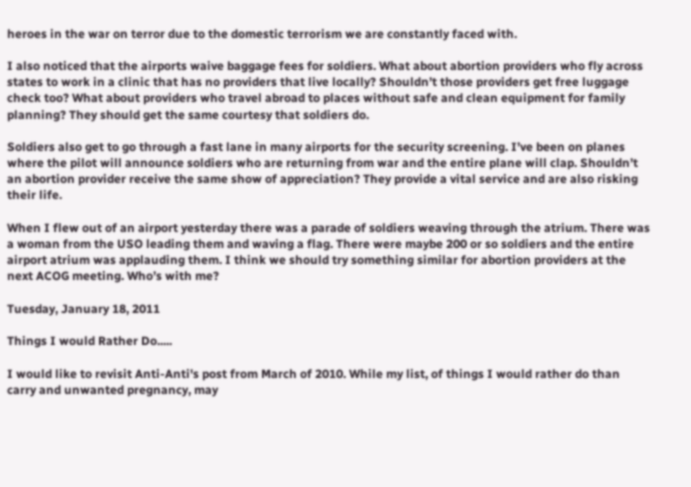heroes in the war on terror due to the domestic terrorism we are constantly faced with.

I also noticed that the airports waive baggage fees for soldiers. What about abortion providers who fly across states to work in a clinic that has no providers that live locally? Shouldn’t those providers get free luggage check too? What about providers who travel abroad to places without safe and clean equipment for family planning? They should get the same courtesy that soldiers do.

Soldiers also get to go through a fast lane in many airports for the security screening. I’ve been on planes where the pilot will announce soldiers who are returning from war and the entire plane will clap. Shouldn’t an abortion provider receive the same show of appreciation? They provide a vital service and are also risking their life.

When I flew out of an airport yesterday there was a parade of soldiers weaving through the atrium. There was a woman from the USO leading them and waving a flag. There were maybe 200 or so soldiers and the entire airport atrium was applauding them. I think we should try something similar for abortion providers at the next ACOG meeting. Who’s with me?

Tuesday, January 18, 2011

Things I would Rather Do.....

I would like to revisit Anti-Anti's post from March of 2010. While my list, of things I would rather do than carry and unwanted pregnancy, may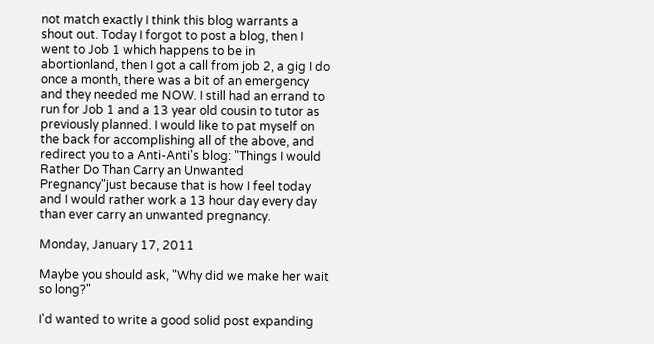not match exactly I think this blog warrants a shout out. Today I forgot to post a blog, then I went to Job 1 which happens to be in abortionland, then I got a call from job 2, a gig I do once a month, there was a bit of an emergency and they needed me NOW. I still had an errand to run for Job 1 and a 13 year old cousin to tutor as previously planned. I would like to pat myself on the back for accomplishing all of the above, and redirect you to a Anti-Anti's blog: "Things I would Rather Do Than Carry an Unwanted Pregnancy"just because that is how I feel today and I would rather work a 13 hour day every day than ever carry an unwanted pregnancy.

Monday, January 17, 2011

Maybe you should ask, "Why did we make her wait so long?"

I'd wanted to write a good solid post expanding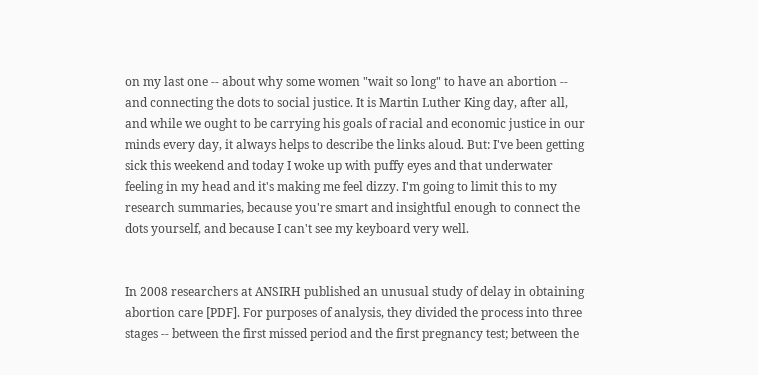on my last one -- about why some women "wait so long" to have an abortion -- and connecting the dots to social justice. It is Martin Luther King day, after all, and while we ought to be carrying his goals of racial and economic justice in our minds every day, it always helps to describe the links aloud. But: I've been getting sick this weekend and today I woke up with puffy eyes and that underwater feeling in my head and it's making me feel dizzy. I'm going to limit this to my research summaries, because you're smart and insightful enough to connect the dots yourself, and because I can't see my keyboard very well.


In 2008 researchers at ANSIRH published an unusual study of delay in obtaining abortion care [PDF]. For purposes of analysis, they divided the process into three stages -- between the first missed period and the first pregnancy test; between the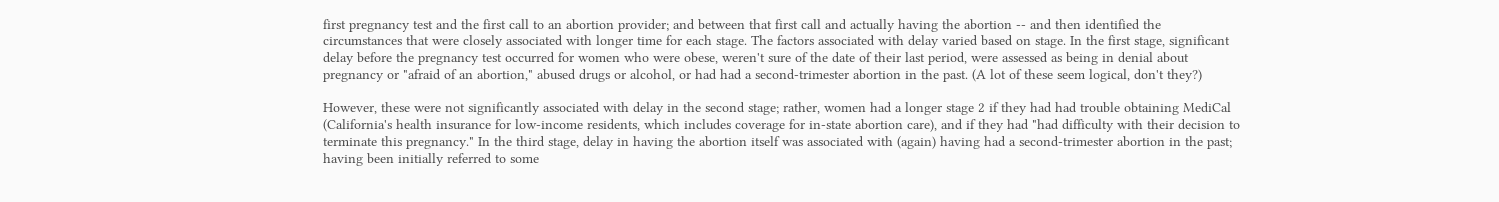first pregnancy test and the first call to an abortion provider; and between that first call and actually having the abortion -- and then identified the circumstances that were closely associated with longer time for each stage. The factors associated with delay varied based on stage. In the first stage, significant delay before the pregnancy test occurred for women who were obese, weren't sure of the date of their last period, were assessed as being in denial about pregnancy or "afraid of an abortion," abused drugs or alcohol, or had had a second-trimester abortion in the past. (A lot of these seem logical, don't they?)

However, these were not significantly associated with delay in the second stage; rather, women had a longer stage 2 if they had had trouble obtaining MediCal (California's health insurance for low-income residents, which includes coverage for in-state abortion care), and if they had "had difficulty with their decision to terminate this pregnancy." In the third stage, delay in having the abortion itself was associated with (again) having had a second-trimester abortion in the past; having been initially referred to some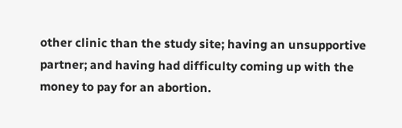other clinic than the study site; having an unsupportive partner; and having had difficulty coming up with the money to pay for an abortion.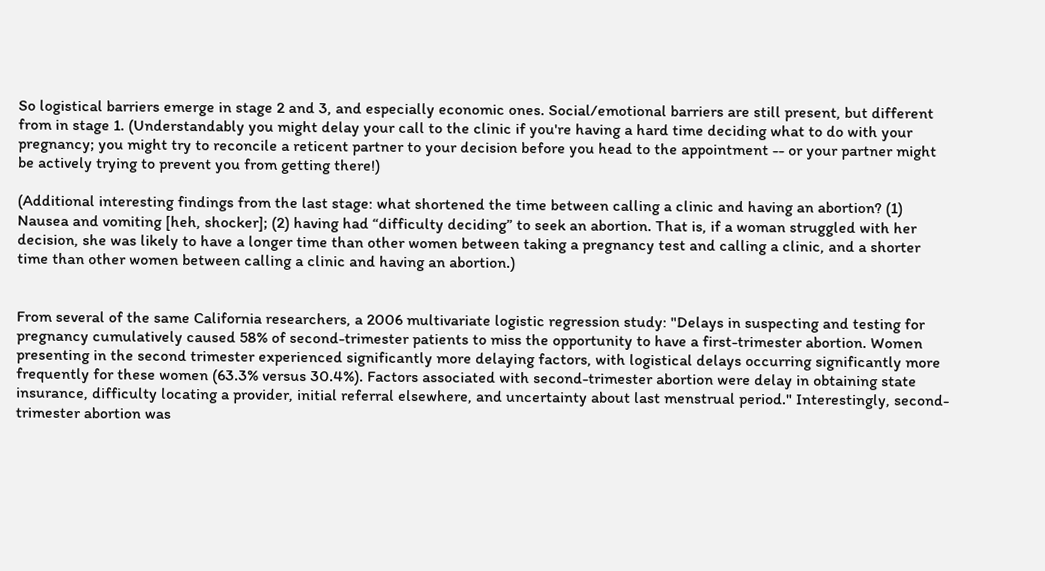So logistical barriers emerge in stage 2 and 3, and especially economic ones. Social/emotional barriers are still present, but different from in stage 1. (Understandably you might delay your call to the clinic if you're having a hard time deciding what to do with your pregnancy; you might try to reconcile a reticent partner to your decision before you head to the appointment -- or your partner might be actively trying to prevent you from getting there!)

(Additional interesting findings from the last stage: what shortened the time between calling a clinic and having an abortion? (1) Nausea and vomiting [heh, shocker]; (2) having had “difficulty deciding” to seek an abortion. That is, if a woman struggled with her decision, she was likely to have a longer time than other women between taking a pregnancy test and calling a clinic, and a shorter time than other women between calling a clinic and having an abortion.)


From several of the same California researchers, a 2006 multivariate logistic regression study: "Delays in suspecting and testing for pregnancy cumulatively caused 58% of second-trimester patients to miss the opportunity to have a first-trimester abortion. Women presenting in the second trimester experienced significantly more delaying factors, with logistical delays occurring significantly more frequently for these women (63.3% versus 30.4%). Factors associated with second-trimester abortion were delay in obtaining state insurance, difficulty locating a provider, initial referral elsewhere, and uncertainty about last menstrual period." Interestingly, second-trimester abortion was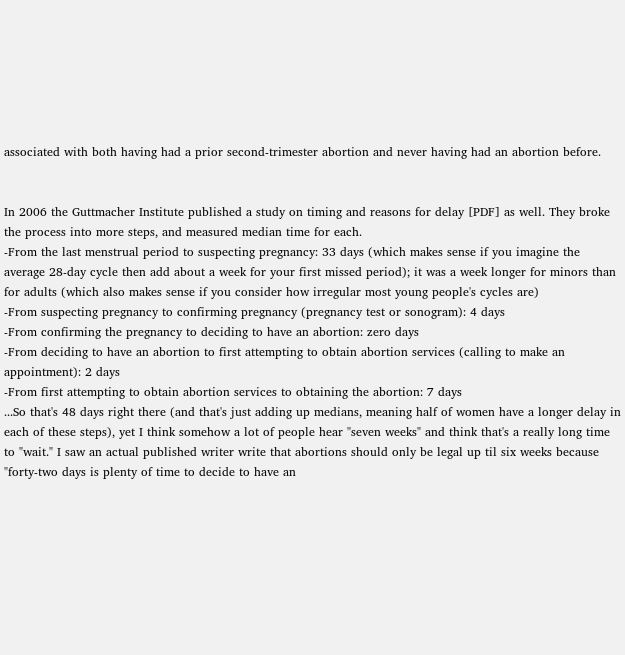associated with both having had a prior second-trimester abortion and never having had an abortion before.


In 2006 the Guttmacher Institute published a study on timing and reasons for delay [PDF] as well. They broke the process into more steps, and measured median time for each.
-From the last menstrual period to suspecting pregnancy: 33 days (which makes sense if you imagine the average 28-day cycle then add about a week for your first missed period); it was a week longer for minors than for adults (which also makes sense if you consider how irregular most young people's cycles are)
-From suspecting pregnancy to confirming pregnancy (pregnancy test or sonogram): 4 days
-From confirming the pregnancy to deciding to have an abortion: zero days
-From deciding to have an abortion to first attempting to obtain abortion services (calling to make an appointment): 2 days
-From first attempting to obtain abortion services to obtaining the abortion: 7 days
...So that's 48 days right there (and that's just adding up medians, meaning half of women have a longer delay in each of these steps), yet I think somehow a lot of people hear "seven weeks" and think that's a really long time to "wait." I saw an actual published writer write that abortions should only be legal up til six weeks because "forty-two days is plenty of time to decide to have an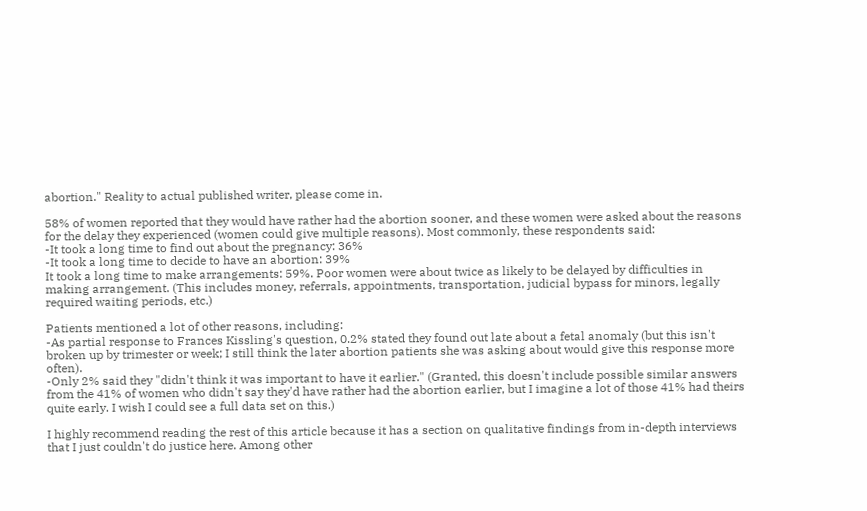abortion." Reality to actual published writer, please come in.

58% of women reported that they would have rather had the abortion sooner, and these women were asked about the reasons for the delay they experienced (women could give multiple reasons). Most commonly, these respondents said:
-It took a long time to find out about the pregnancy: 36%
-It took a long time to decide to have an abortion: 39%
It took a long time to make arrangements: 59%. Poor women were about twice as likely to be delayed by difficulties in making arrangement. (This includes money, referrals, appointments, transportation, judicial bypass for minors, legally required waiting periods, etc.)

Patients mentioned a lot of other reasons, including:
-As partial response to Frances Kissling's question, 0.2% stated they found out late about a fetal anomaly (but this isn't broken up by trimester or week; I still think the later abortion patients she was asking about would give this response more often).
-Only 2% said they "didn't think it was important to have it earlier." (Granted, this doesn't include possible similar answers from the 41% of women who didn't say they'd have rather had the abortion earlier, but I imagine a lot of those 41% had theirs quite early. I wish I could see a full data set on this.)

I highly recommend reading the rest of this article because it has a section on qualitative findings from in-depth interviews that I just couldn't do justice here. Among other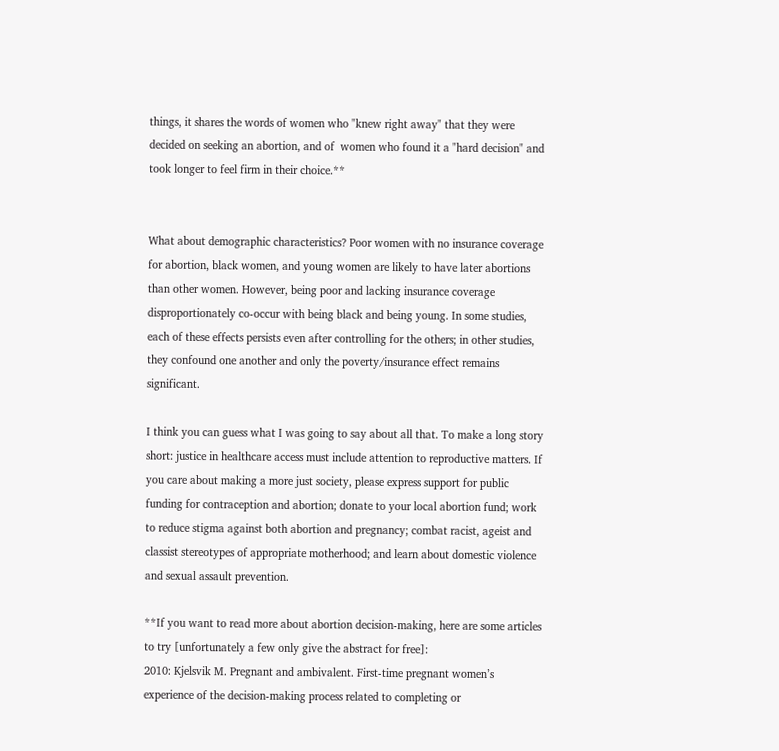things, it shares the words of women who "knew right away" that they were decided on seeking an abortion, and of  women who found it a "hard decision" and took longer to feel firm in their choice.**


What about demographic characteristics? Poor women with no insurance coverage for abortion, black women, and young women are likely to have later abortions than other women. However, being poor and lacking insurance coverage disproportionately co-occur with being black and being young. In some studies, each of these effects persists even after controlling for the others; in other studies, they confound one another and only the poverty/insurance effect remains significant.

I think you can guess what I was going to say about all that. To make a long story short: justice in healthcare access must include attention to reproductive matters. If you care about making a more just society, please express support for public funding for contraception and abortion; donate to your local abortion fund; work to reduce stigma against both abortion and pregnancy; combat racist, ageist and classist stereotypes of appropriate motherhood; and learn about domestic violence and sexual assault prevention.

**If you want to read more about abortion decision-making, here are some articles to try [unfortunately a few only give the abstract for free]:
2010: Kjelsvik M. Pregnant and ambivalent. First-time pregnant women’s experience of the decision-making process related to completing or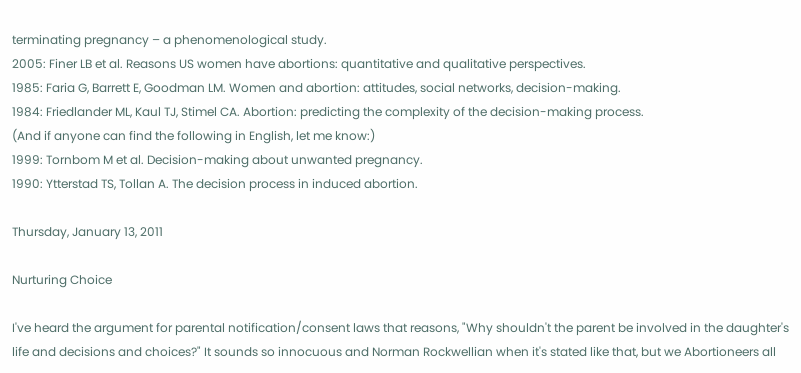terminating pregnancy – a phenomenological study.
2005: Finer LB et al. Reasons US women have abortions: quantitative and qualitative perspectives.
1985: Faria G, Barrett E, Goodman LM. Women and abortion: attitudes, social networks, decision-making.
1984: Friedlander ML, Kaul TJ, Stimel CA. Abortion: predicting the complexity of the decision-making process.
(And if anyone can find the following in English, let me know:)
1999: Tornbom M et al. Decision-making about unwanted pregnancy.
1990: Ytterstad TS, Tollan A. The decision process in induced abortion.

Thursday, January 13, 2011

Nurturing Choice

I've heard the argument for parental notification/consent laws that reasons, "Why shouldn't the parent be involved in the daughter's life and decisions and choices?" It sounds so innocuous and Norman Rockwellian when it's stated like that, but we Abortioneers all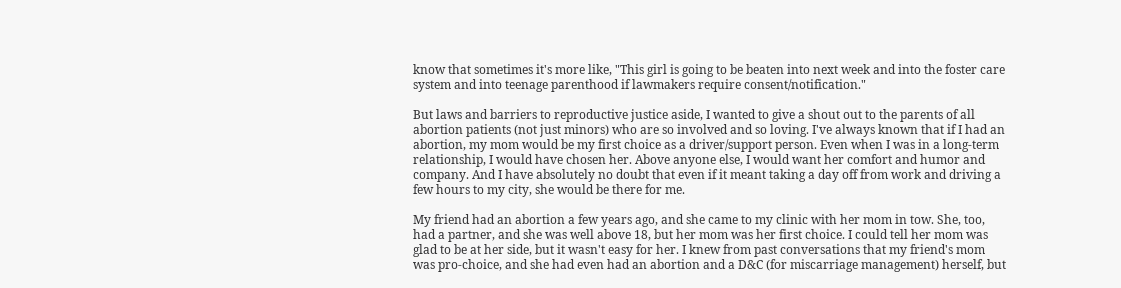know that sometimes it's more like, "This girl is going to be beaten into next week and into the foster care system and into teenage parenthood if lawmakers require consent/notification."

But laws and barriers to reproductive justice aside, I wanted to give a shout out to the parents of all abortion patients (not just minors) who are so involved and so loving. I've always known that if I had an abortion, my mom would be my first choice as a driver/support person. Even when I was in a long-term relationship, I would have chosen her. Above anyone else, I would want her comfort and humor and company. And I have absolutely no doubt that even if it meant taking a day off from work and driving a few hours to my city, she would be there for me.

My friend had an abortion a few years ago, and she came to my clinic with her mom in tow. She, too, had a partner, and she was well above 18, but her mom was her first choice. I could tell her mom was glad to be at her side, but it wasn't easy for her. I knew from past conversations that my friend's mom was pro-choice, and she had even had an abortion and a D&C (for miscarriage management) herself, but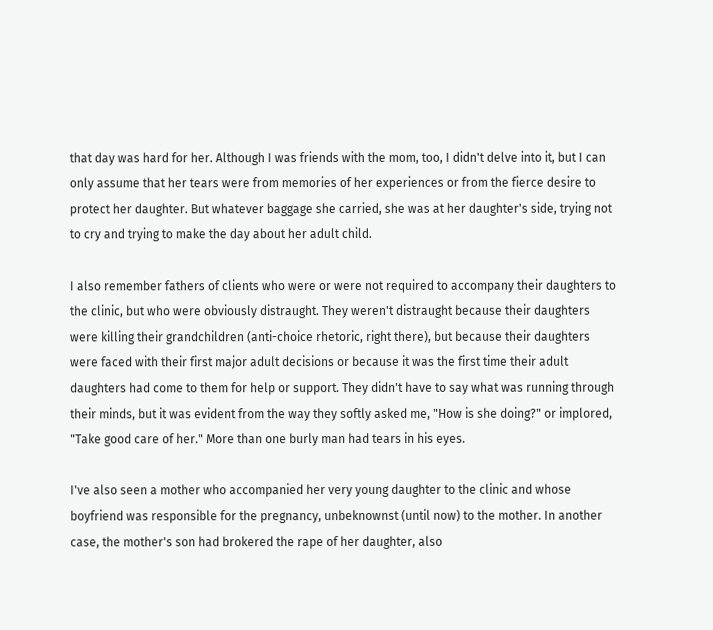that day was hard for her. Although I was friends with the mom, too, I didn't delve into it, but I can only assume that her tears were from memories of her experiences or from the fierce desire to protect her daughter. But whatever baggage she carried, she was at her daughter's side, trying not to cry and trying to make the day about her adult child.

I also remember fathers of clients who were or were not required to accompany their daughters to the clinic, but who were obviously distraught. They weren't distraught because their daughters were killing their grandchildren (anti-choice rhetoric, right there), but because their daughters were faced with their first major adult decisions or because it was the first time their adult daughters had come to them for help or support. They didn't have to say what was running through their minds, but it was evident from the way they softly asked me, "How is she doing?" or implored, "Take good care of her." More than one burly man had tears in his eyes.

I've also seen a mother who accompanied her very young daughter to the clinic and whose boyfriend was responsible for the pregnancy, unbeknownst (until now) to the mother. In another case, the mother's son had brokered the rape of her daughter, also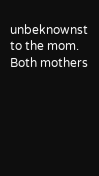unbeknownst to the mom. Both mothers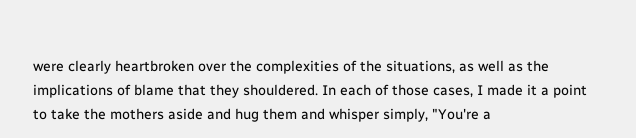were clearly heartbroken over the complexities of the situations, as well as the implications of blame that they shouldered. In each of those cases, I made it a point to take the mothers aside and hug them and whisper simply, "You're a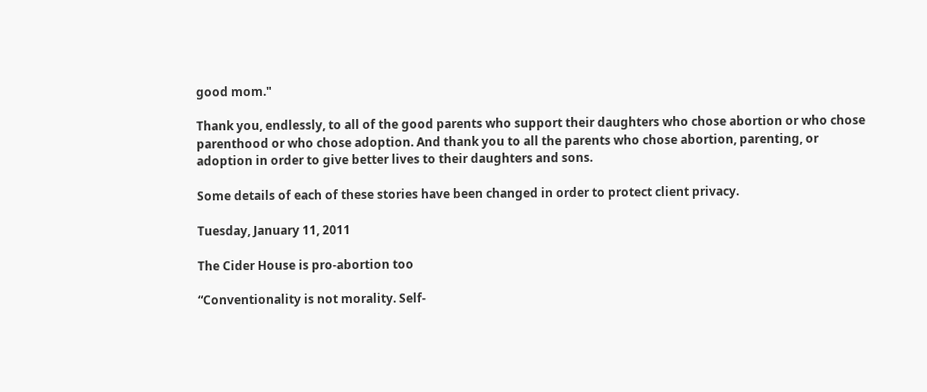good mom."

Thank you, endlessly, to all of the good parents who support their daughters who chose abortion or who chose parenthood or who chose adoption. And thank you to all the parents who chose abortion, parenting, or adoption in order to give better lives to their daughters and sons.

Some details of each of these stories have been changed in order to protect client privacy.

Tuesday, January 11, 2011

The Cider House is pro-abortion too

“Conventionality is not morality. Self-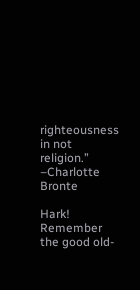righteousness in not religion.” –Charlotte Bronte

Hark! Remember the good old-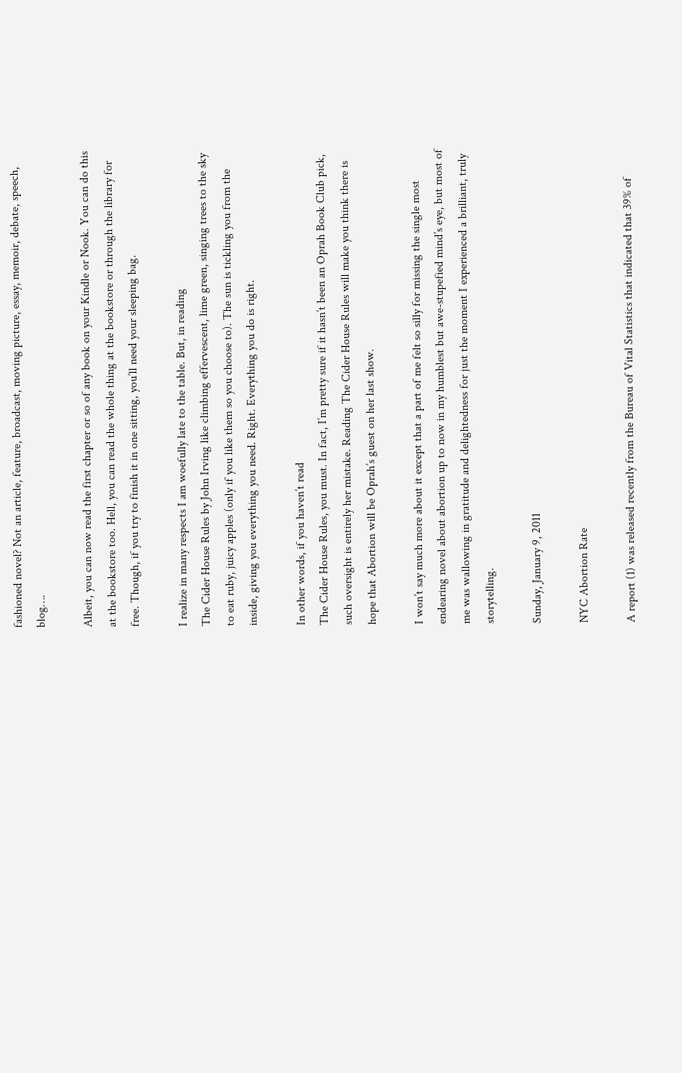fashioned novel? Not an article, feature, broadcast, moving picture, essay, memoir, debate, speech, blog….

Albeit, you can now read the first chapter or so of any book on your Kindle or Nook. You can do this at the bookstore too. Hell, you can read the whole thing at the bookstore or through the library for free. Though, if you try to finish it in one sitting, you’ll need your sleeping bag.

I realize in many respects I am woefully late to the table. But, in reading
The Cider House Rules by John Irving like climbing effervescent, lime green, singing trees to the sky to eat ruby, juicy apples (only if you like them so you choose to). The sun is tickling you from the inside, giving you everything you need. Right. Everything you do is right.

In other words, if you haven’t read
The Cider House Rules, you must. In fact, I’m pretty sure if it hasn’t been an Oprah Book Club pick, such oversight is entirely her mistake. Reading The Cider House Rules will make you think there is hope that Abortion will be Oprah’s guest on her last show.

I won’t say much more about it except that a part of me felt so silly for missing the single most endearing novel about abortion up to now in my humblest but awe-stupefied mind’s eye, but most of me was wallowing in gratitude and delightedness for just the moment I experienced a brilliant, truly storytelling.

Sunday, January 9, 2011

NYC Abortion Rate

A report (1) was released recently from the Bureau of Vital Statistics that indicated that 39% of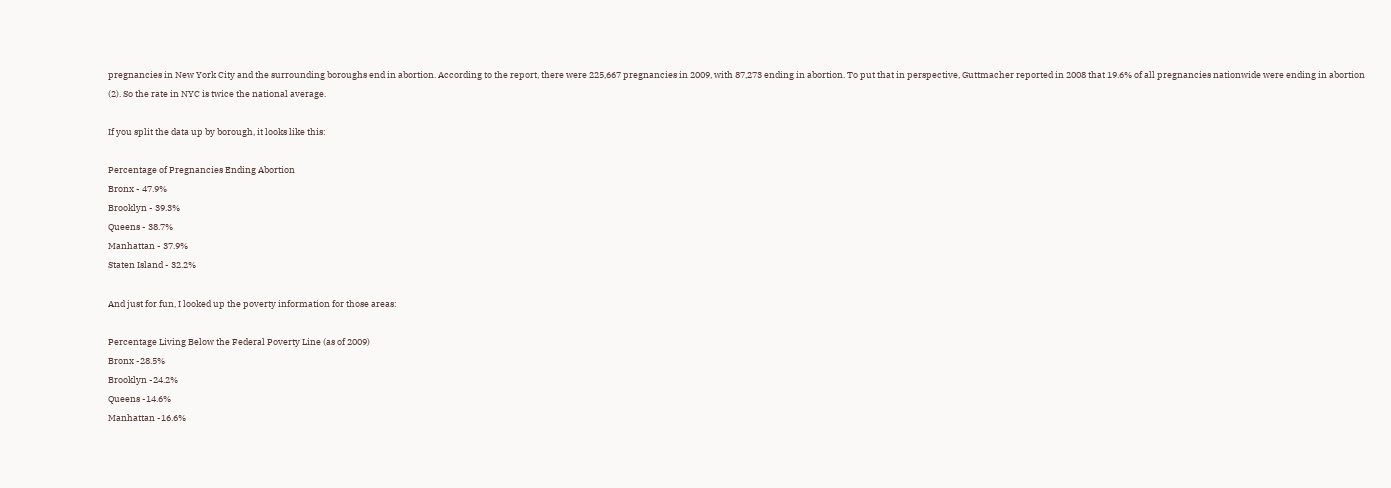pregnancies in New York City and the surrounding boroughs end in abortion. According to the report, there were 225,667 pregnancies in 2009, with 87,273 ending in abortion. To put that in perspective, Guttmacher reported in 2008 that 19.6% of all pregnancies nationwide were ending in abortion (2). So the rate in NYC is twice the national average.

If you split the data up by borough, it looks like this:

Percentage of Pregnancies Ending Abortion
Bronx - 47.9%
Brooklyn - 39.3%
Queens - 38.7%
Manhattan - 37.9%
Staten Island - 32.2%

And just for fun, I looked up the poverty information for those areas:

Percentage Living Below the Federal Poverty Line (as of 2009)
Bronx -28.5%
Brooklyn -24.2%
Queens -14.6%
Manhattan -16.6%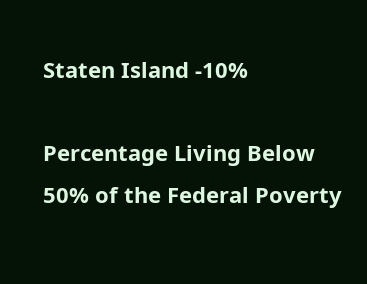Staten Island -10%

Percentage Living Below 50% of the Federal Poverty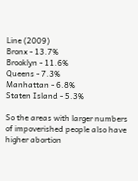Line (2009)
Bronx - 13.7%
Brooklyn - 11.6%
Queens - 7.3%
Manhattan - 6.8%
Staten Island - 5.3%

So the areas with larger numbers of impoverished people also have higher abortion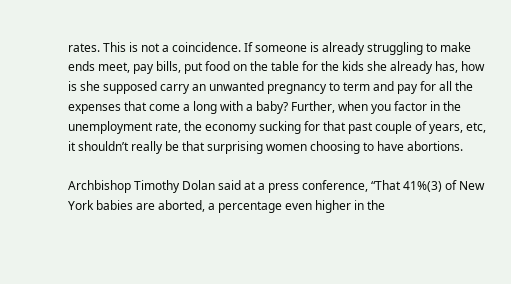rates. This is not a coincidence. If someone is already struggling to make ends meet, pay bills, put food on the table for the kids she already has, how is she supposed carry an unwanted pregnancy to term and pay for all the expenses that come a long with a baby? Further, when you factor in the unemployment rate, the economy sucking for that past couple of years, etc, it shouldn’t really be that surprising women choosing to have abortions.

Archbishop Timothy Dolan said at a press conference, “That 41%(3) of New York babies are aborted, a percentage even higher in the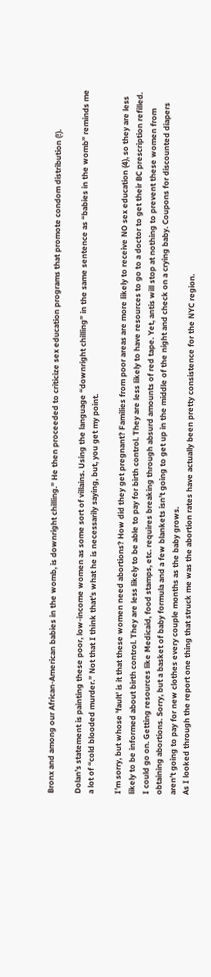Bronx and among our African-American babies in the womb, is downright chilling.” He then proceeded to criticize sex education programs that promote condom distribution (!).

Dolan’s statement is painting these poor, low-income women as some sort of villains. Using the language “downright chilling” in the same sentence as “babies in the womb” reminds me a lot of “cold blooded murder.” Not that I think that’s what he is necessarily saying, but, you get my point.

I’m sorry, but whose 'fault' is it that these women need abortions? How did they get pregnant? Families from poor areas are more likely to receive NO sex education (4), so they are less likely to be informed about birth control. They are less likely to be able to pay for birth control. They are less likely to have resources to go to a doctor to get their BC prescription refilled. I could go on. Getting resources like Medicaid, food stamps, etc. requires breaking through absurd amounts of red tape. Yet, antis will stop at nothing to prevent these women from obtaining abortions. Sorry, but a basket of baby formula and a few blankets isn’t going to get up in the middle of the night and check on a crying baby. Coupons for discounted diapers aren’t going to pay for new clothes every couple months as the baby grows.
As I looked through the report one thing that struck me was the abortion rates have actually been pretty consistence for the NYC region.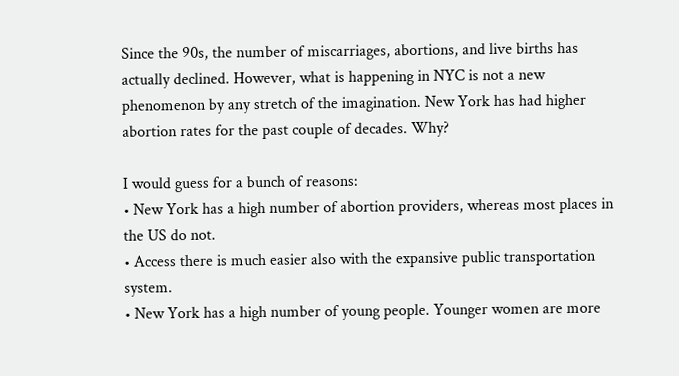Since the 90s, the number of miscarriages, abortions, and live births has actually declined. However, what is happening in NYC is not a new phenomenon by any stretch of the imagination. New York has had higher abortion rates for the past couple of decades. Why?

I would guess for a bunch of reasons:
• New York has a high number of abortion providers, whereas most places in the US do not.
• Access there is much easier also with the expansive public transportation system.
• New York has a high number of young people. Younger women are more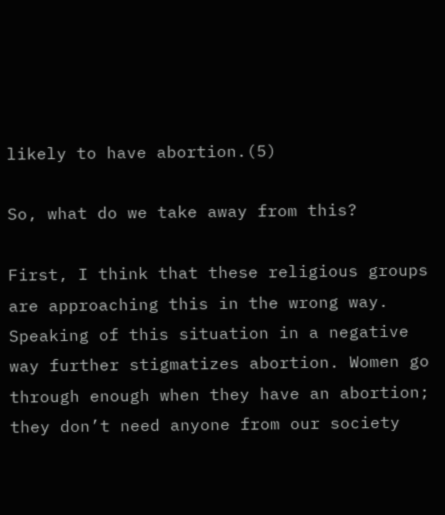likely to have abortion.(5)

So, what do we take away from this?

First, I think that these religious groups are approaching this in the wrong way. Speaking of this situation in a negative way further stigmatizes abortion. Women go through enough when they have an abortion; they don’t need anyone from our society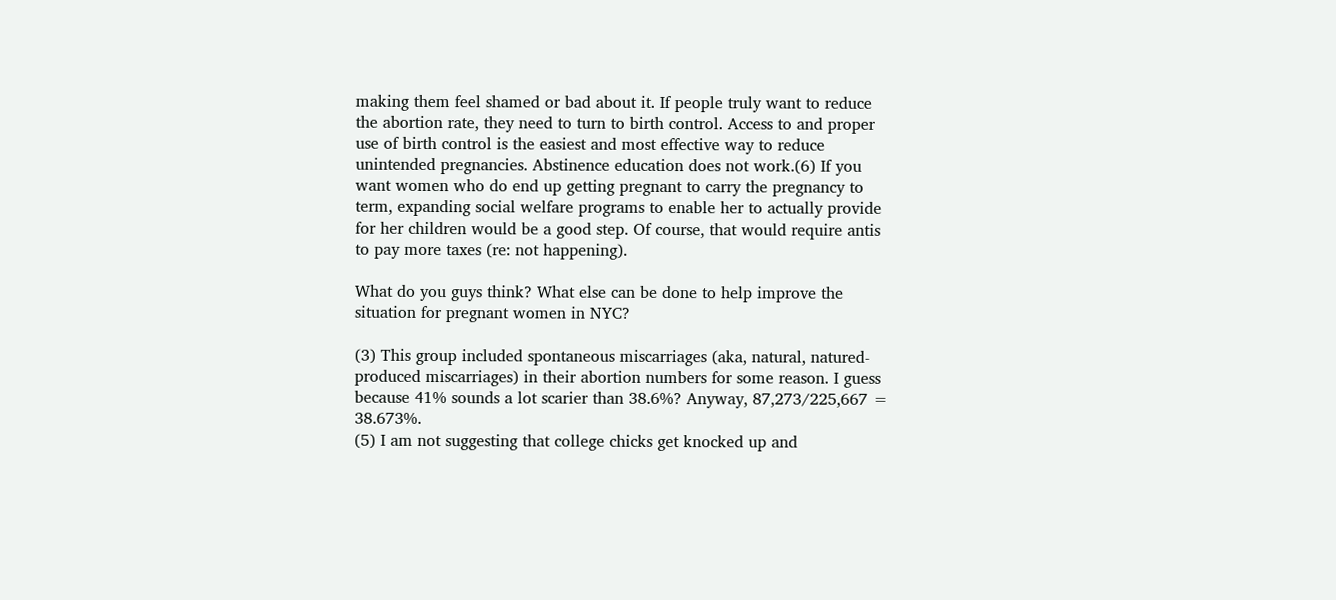making them feel shamed or bad about it. If people truly want to reduce the abortion rate, they need to turn to birth control. Access to and proper use of birth control is the easiest and most effective way to reduce unintended pregnancies. Abstinence education does not work.(6) If you want women who do end up getting pregnant to carry the pregnancy to term, expanding social welfare programs to enable her to actually provide for her children would be a good step. Of course, that would require antis to pay more taxes (re: not happening).

What do you guys think? What else can be done to help improve the situation for pregnant women in NYC?

(3) This group included spontaneous miscarriages (aka, natural, natured-produced miscarriages) in their abortion numbers for some reason. I guess because 41% sounds a lot scarier than 38.6%? Anyway, 87,273/225,667 = 38.673%.
(5) I am not suggesting that college chicks get knocked up and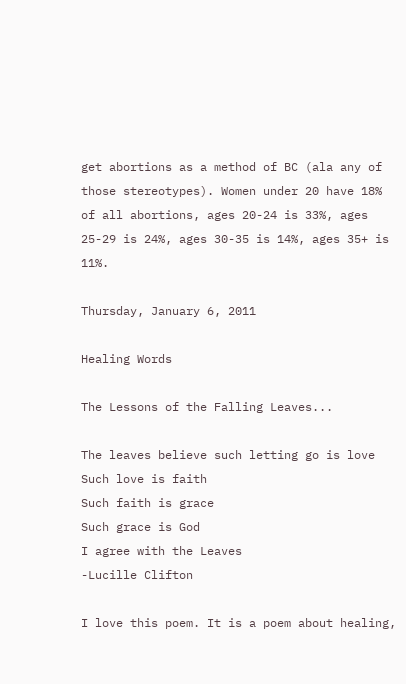get abortions as a method of BC (ala any of those stereotypes). Women under 20 have 18% of all abortions, ages 20-24 is 33%, ages 25-29 is 24%, ages 30-35 is 14%, ages 35+ is 11%.

Thursday, January 6, 2011

Healing Words

The Lessons of the Falling Leaves...

The leaves believe such letting go is love
Such love is faith
Such faith is grace
Such grace is God
I agree with the Leaves
-Lucille Clifton

I love this poem. It is a poem about healing,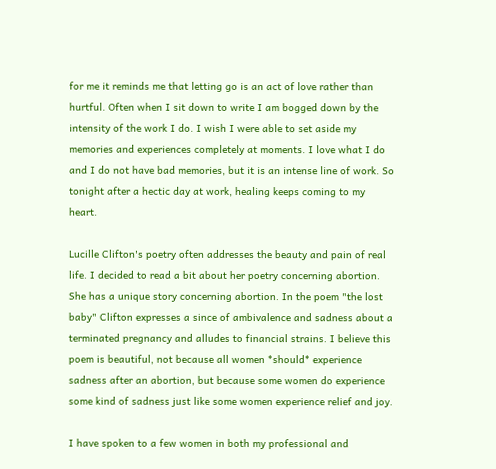for me it reminds me that letting go is an act of love rather than hurtful. Often when I sit down to write I am bogged down by the intensity of the work I do. I wish I were able to set aside my memories and experiences completely at moments. I love what I do and I do not have bad memories, but it is an intense line of work. So tonight after a hectic day at work, healing keeps coming to my heart.

Lucille Clifton's poetry often addresses the beauty and pain of real life. I decided to read a bit about her poetry concerning abortion. She has a unique story concerning abortion. In the poem "the lost baby" Clifton expresses a since of ambivalence and sadness about a terminated pregnancy and alludes to financial strains. I believe this poem is beautiful, not because all women *should* experience sadness after an abortion, but because some women do experience some kind of sadness just like some women experience relief and joy.

I have spoken to a few women in both my professional and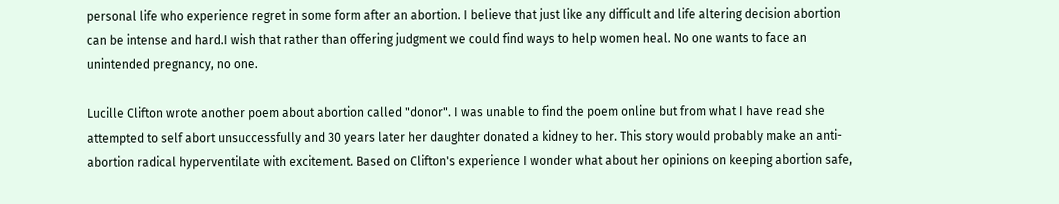personal life who experience regret in some form after an abortion. I believe that just like any difficult and life altering decision abortion can be intense and hard.I wish that rather than offering judgment we could find ways to help women heal. No one wants to face an unintended pregnancy, no one.

Lucille Clifton wrote another poem about abortion called "donor". I was unable to find the poem online but from what I have read she attempted to self abort unsuccessfully and 30 years later her daughter donated a kidney to her. This story would probably make an anti-abortion radical hyperventilate with excitement. Based on Clifton's experience I wonder what about her opinions on keeping abortion safe,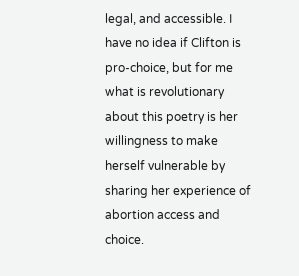legal, and accessible. I have no idea if Clifton is pro-choice, but for me what is revolutionary about this poetry is her willingness to make herself vulnerable by sharing her experience of abortion access and choice.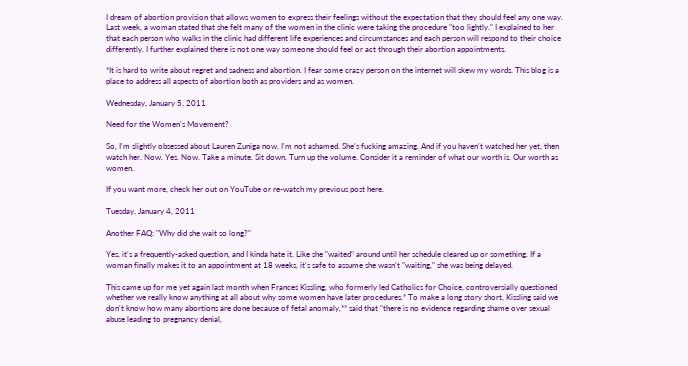I dream of abortion provision that allows women to express their feelings without the expectation that they should feel any one way. Last week, a woman stated that she felt many of the women in the clinic were taking the procedure "too lightly." I explained to her that each person who walks in the clinic had different life experiences and circumstances and each person will respond to their choice differently. I further explained there is not one way someone should feel or act through their abortion appointments.

*It is hard to write about regret and sadness and abortion. I fear some crazy person on the internet will skew my words. This blog is a place to address all aspects of abortion both as providers and as women.

Wednesday, January 5, 2011

Need for the Women's Movement?

So, I'm slightly obsessed about Lauren Zuniga now. I'm not ashamed. She's fucking amazing. And if you haven't watched her yet, then watch her. Now. Yes. Now. Take a minute. Sit down. Turn up the volume. Consider it a reminder of what our worth is. Our worth as women.

If you want more, check her out on YouTube or re-watch my previous post here.

Tuesday, January 4, 2011

Another FAQ: "Why did she wait so long?"

Yes, it's a frequently-asked question, and I kinda hate it. Like she "waited" around until her schedule cleared up or something. If a woman finally makes it to an appointment at 18 weeks, it's safe to assume she wasn't "waiting," she was being delayed.

This came up for me yet again last month when Frances Kissling, who formerly led Catholics for Choice, controversially questioned whether we really know anything at all about why some women have later procedures.* To make a long story short, Kissling said we don't know how many abortions are done because of fetal anomaly,** said that "there is no evidence regarding shame over sexual abuse leading to pregnancy denial,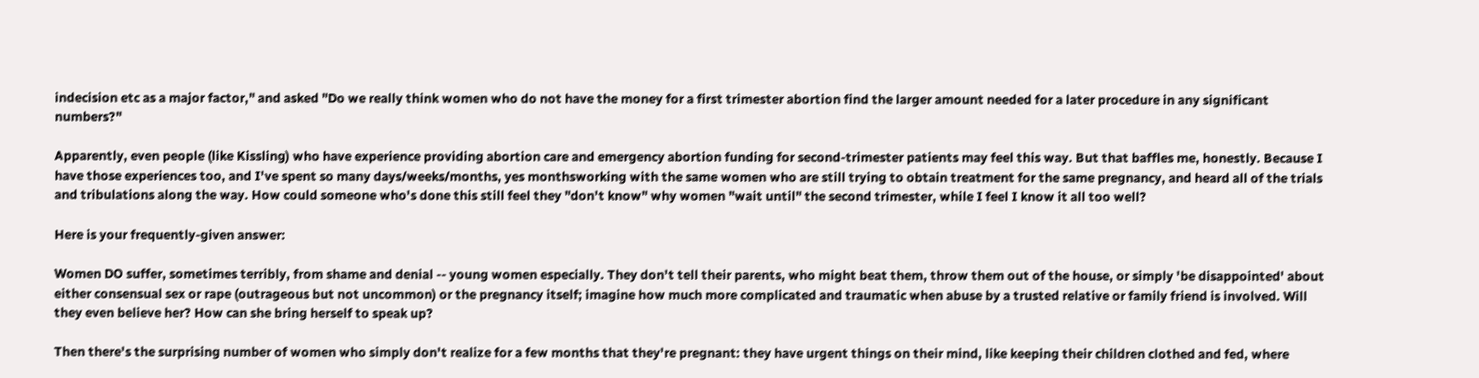indecision etc as a major factor," and asked "Do we really think women who do not have the money for a first trimester abortion find the larger amount needed for a later procedure in any significant numbers?"

Apparently, even people (like Kissling) who have experience providing abortion care and emergency abortion funding for second-trimester patients may feel this way. But that baffles me, honestly. Because I have those experiences too, and I've spent so many days/weeks/months, yes monthsworking with the same women who are still trying to obtain treatment for the same pregnancy, and heard all of the trials and tribulations along the way. How could someone who's done this still feel they "don't know" why women "wait until" the second trimester, while I feel I know it all too well?

Here is your frequently-given answer:

Women DO suffer, sometimes terribly, from shame and denial -- young women especially. They don't tell their parents, who might beat them, throw them out of the house, or simply 'be disappointed' about either consensual sex or rape (outrageous but not uncommon) or the pregnancy itself; imagine how much more complicated and traumatic when abuse by a trusted relative or family friend is involved. Will they even believe her? How can she bring herself to speak up?

Then there's the surprising number of women who simply don't realize for a few months that they're pregnant: they have urgent things on their mind, like keeping their children clothed and fed, where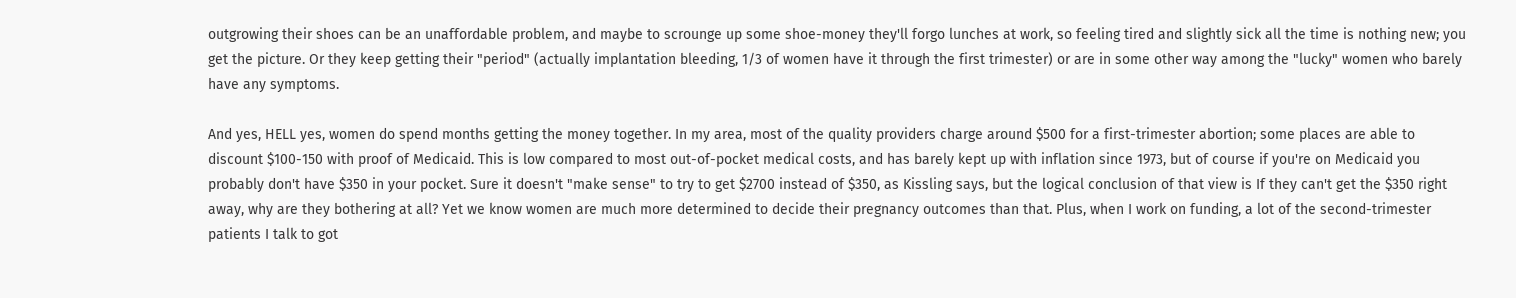outgrowing their shoes can be an unaffordable problem, and maybe to scrounge up some shoe-money they'll forgo lunches at work, so feeling tired and slightly sick all the time is nothing new; you get the picture. Or they keep getting their "period" (actually implantation bleeding, 1/3 of women have it through the first trimester) or are in some other way among the "lucky" women who barely have any symptoms.

And yes, HELL yes, women do spend months getting the money together. In my area, most of the quality providers charge around $500 for a first-trimester abortion; some places are able to discount $100-150 with proof of Medicaid. This is low compared to most out-of-pocket medical costs, and has barely kept up with inflation since 1973, but of course if you're on Medicaid you probably don't have $350 in your pocket. Sure it doesn't "make sense" to try to get $2700 instead of $350, as Kissling says, but the logical conclusion of that view is If they can't get the $350 right away, why are they bothering at all? Yet we know women are much more determined to decide their pregnancy outcomes than that. Plus, when I work on funding, a lot of the second-trimester patients I talk to got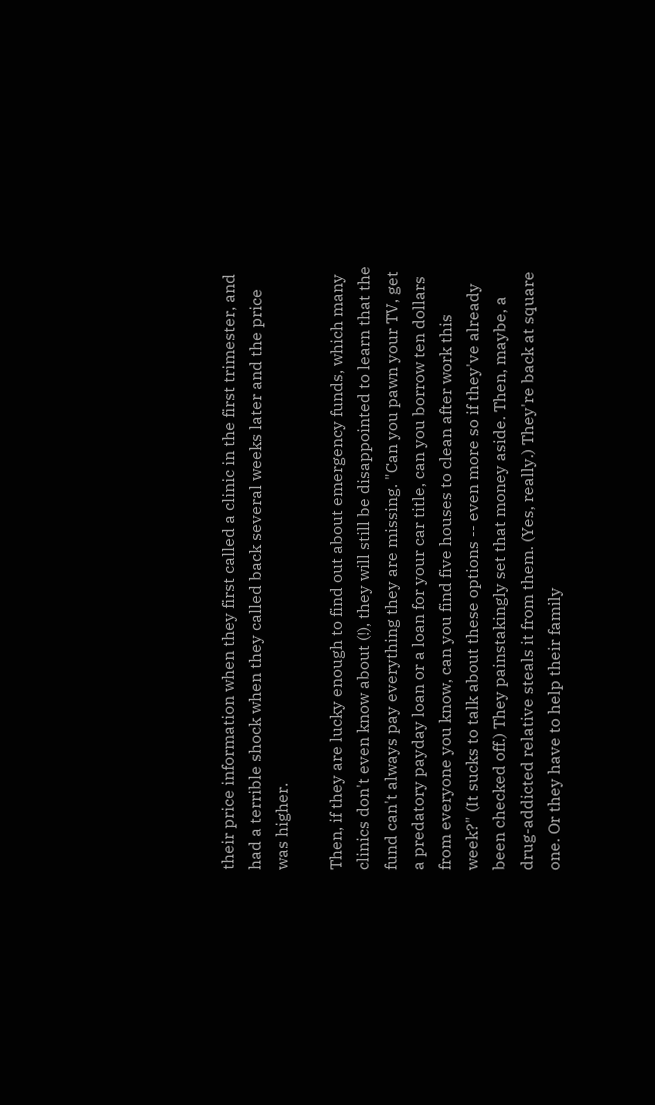their price information when they first called a clinic in the first trimester, and had a terrible shock when they called back several weeks later and the price was higher.

Then, if they are lucky enough to find out about emergency funds, which many clinics don't even know about (!), they will still be disappointed to learn that the fund can't always pay everything they are missing. "Can you pawn your TV, get a predatory payday loan or a loan for your car title, can you borrow ten dollars from everyone you know, can you find five houses to clean after work this week?" (It sucks to talk about these options -- even more so if they've already been checked off.) They painstakingly set that money aside. Then, maybe, a drug-addicted relative steals it from them. (Yes, really.) They're back at square one. Or they have to help their family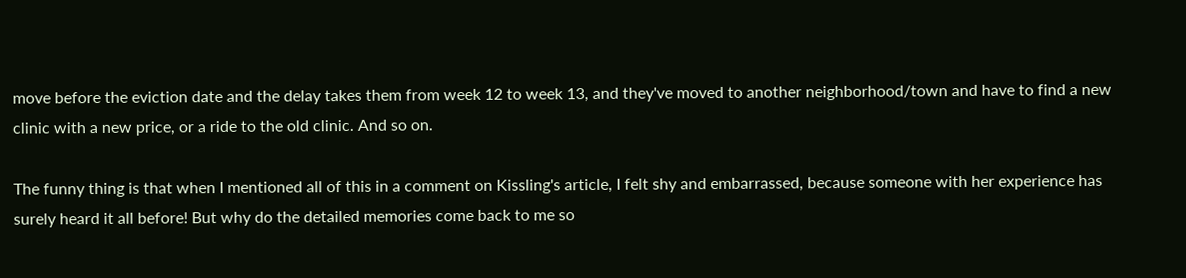move before the eviction date and the delay takes them from week 12 to week 13, and they've moved to another neighborhood/town and have to find a new clinic with a new price, or a ride to the old clinic. And so on.

The funny thing is that when I mentioned all of this in a comment on Kissling's article, I felt shy and embarrassed, because someone with her experience has surely heard it all before! But why do the detailed memories come back to me so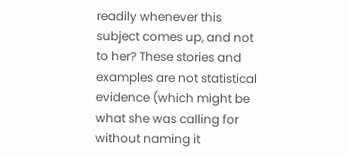readily whenever this subject comes up, and not to her? These stories and examples are not statistical evidence (which might be what she was calling for without naming it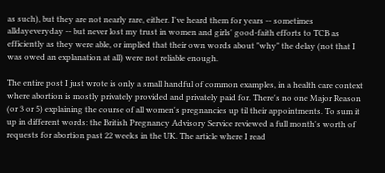as such), but they are not nearly rare, either. I've heard them for years -- sometimes alldayeveryday -- but never lost my trust in women and girls' good-faith efforts to TCB as efficiently as they were able, or implied that their own words about "why" the delay (not that I was owed an explanation at all) were not reliable enough.

The entire post I just wrote is only a small handful of common examples, in a health care context where abortion is mostly privately provided and privately paid for. There's no one Major Reason (or 3 or 5) explaining the course of all women's pregnancies up til their appointments. To sum it up in different words: the British Pregnancy Advisory Service reviewed a full month's worth of requests for abortion past 22 weeks in the UK. The article where I read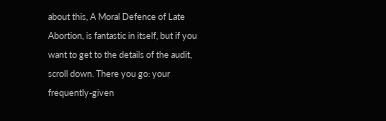about this, A Moral Defence of Late Abortion, is fantastic in itself, but if you want to get to the details of the audit, scroll down. There you go: your frequently-given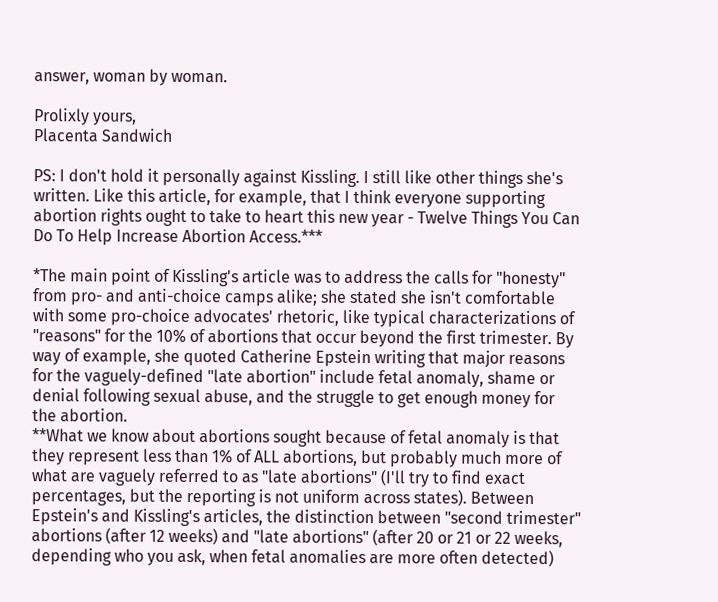answer, woman by woman.

Prolixly yours,
Placenta Sandwich

PS: I don't hold it personally against Kissling. I still like other things she's written. Like this article, for example, that I think everyone supporting abortion rights ought to take to heart this new year - Twelve Things You Can Do To Help Increase Abortion Access.***

*The main point of Kissling's article was to address the calls for "honesty" from pro- and anti-choice camps alike; she stated she isn't comfortable with some pro-choice advocates' rhetoric, like typical characterizations of "reasons" for the 10% of abortions that occur beyond the first trimester. By way of example, she quoted Catherine Epstein writing that major reasons for the vaguely-defined "late abortion" include fetal anomaly, shame or denial following sexual abuse, and the struggle to get enough money for the abortion.
**What we know about abortions sought because of fetal anomaly is that they represent less than 1% of ALL abortions, but probably much more of what are vaguely referred to as "late abortions" (I'll try to find exact percentages, but the reporting is not uniform across states). Between Epstein's and Kissling's articles, the distinction between "second trimester" abortions (after 12 weeks) and "late abortions" (after 20 or 21 or 22 weeks, depending who you ask, when fetal anomalies are more often detected)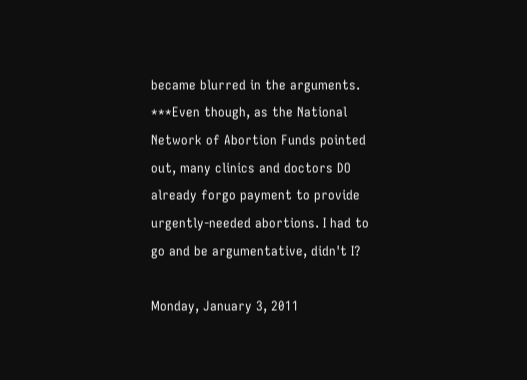became blurred in the arguments.
***Even though, as the National Network of Abortion Funds pointed out, many clinics and doctors DO already forgo payment to provide urgently-needed abortions. I had to go and be argumentative, didn't I?

Monday, January 3, 2011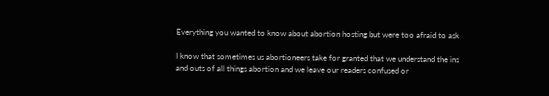Everything you wanted to know about abortion hosting but were too afraid to ask

I know that sometimes us abortioneers take for granted that we understand the ins and outs of all things abortion and we leave our readers confused or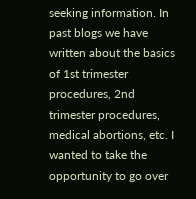seeking information. In past blogs we have written about the basics of 1st trimester procedures, 2nd trimester procedures, medical abortions, etc. I wanted to take the opportunity to go over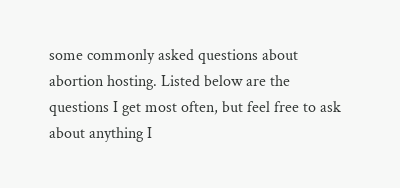some commonly asked questions about abortion hosting. Listed below are the questions I get most often, but feel free to ask about anything I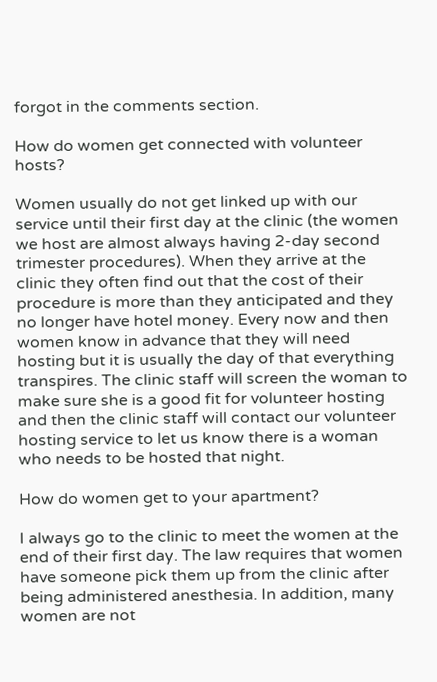forgot in the comments section.

How do women get connected with volunteer hosts?

Women usually do not get linked up with our service until their first day at the clinic (the women we host are almost always having 2-day second trimester procedures). When they arrive at the clinic they often find out that the cost of their procedure is more than they anticipated and they no longer have hotel money. Every now and then women know in advance that they will need hosting but it is usually the day of that everything transpires. The clinic staff will screen the woman to make sure she is a good fit for volunteer hosting and then the clinic staff will contact our volunteer hosting service to let us know there is a woman who needs to be hosted that night.

How do women get to your apartment?

I always go to the clinic to meet the women at the end of their first day. The law requires that women have someone pick them up from the clinic after being administered anesthesia. In addition, many women are not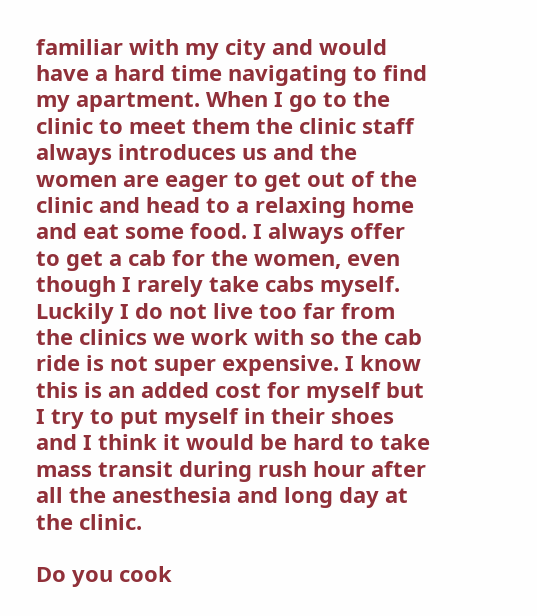familiar with my city and would have a hard time navigating to find my apartment. When I go to the clinic to meet them the clinic staff always introduces us and the women are eager to get out of the clinic and head to a relaxing home and eat some food. I always offer to get a cab for the women, even though I rarely take cabs myself. Luckily I do not live too far from the clinics we work with so the cab ride is not super expensive. I know this is an added cost for myself but I try to put myself in their shoes and I think it would be hard to take mass transit during rush hour after all the anesthesia and long day at the clinic.

Do you cook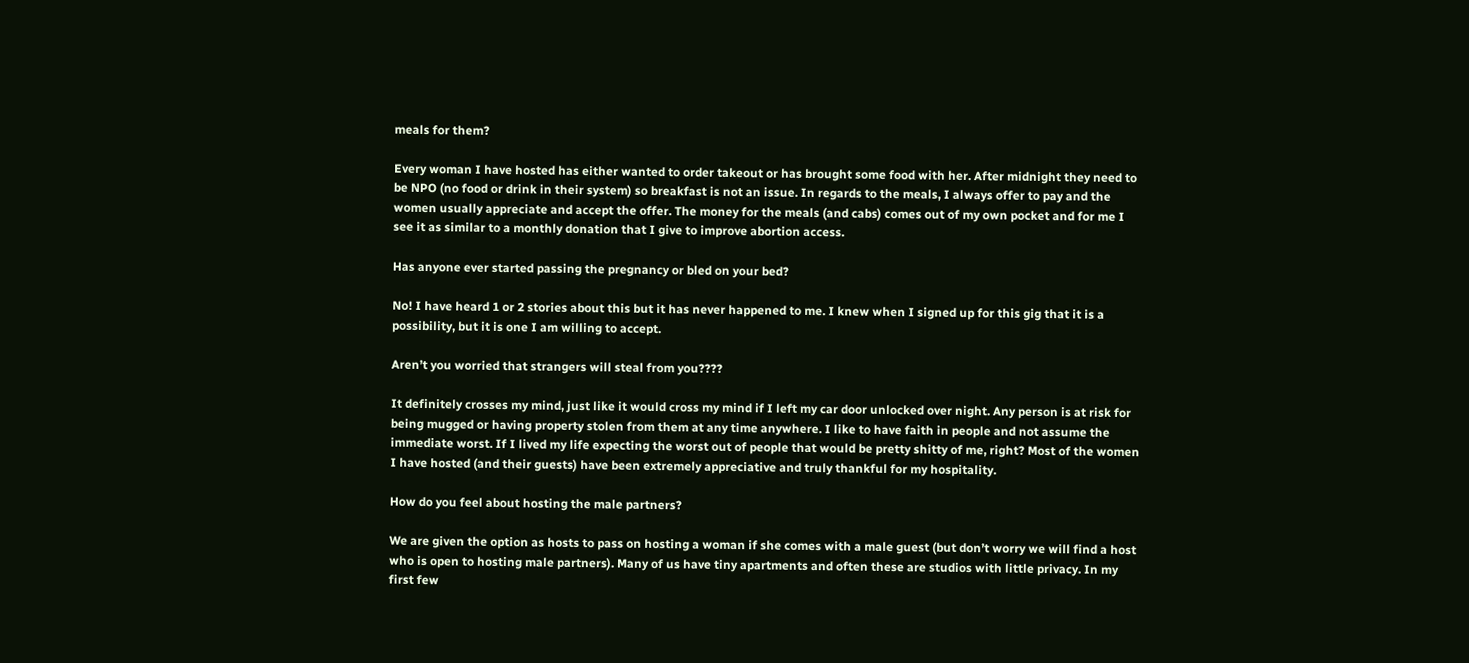meals for them?

Every woman I have hosted has either wanted to order takeout or has brought some food with her. After midnight they need to be NPO (no food or drink in their system) so breakfast is not an issue. In regards to the meals, I always offer to pay and the women usually appreciate and accept the offer. The money for the meals (and cabs) comes out of my own pocket and for me I see it as similar to a monthly donation that I give to improve abortion access.

Has anyone ever started passing the pregnancy or bled on your bed?

No! I have heard 1 or 2 stories about this but it has never happened to me. I knew when I signed up for this gig that it is a possibility, but it is one I am willing to accept.

Aren’t you worried that strangers will steal from you????

It definitely crosses my mind, just like it would cross my mind if I left my car door unlocked over night. Any person is at risk for being mugged or having property stolen from them at any time anywhere. I like to have faith in people and not assume the immediate worst. If I lived my life expecting the worst out of people that would be pretty shitty of me, right? Most of the women I have hosted (and their guests) have been extremely appreciative and truly thankful for my hospitality.

How do you feel about hosting the male partners?

We are given the option as hosts to pass on hosting a woman if she comes with a male guest (but don’t worry we will find a host who is open to hosting male partners). Many of us have tiny apartments and often these are studios with little privacy. In my first few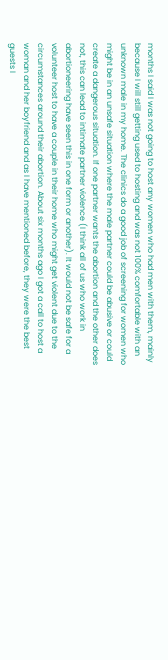months I said I was not going to host any women who had men with them, mainly because I will still getting used to hosting and was not 100% comfortable with an unknown male in my home. The clinics do a good job of screening for women who might be in an unsafe situation where the male partner could be abusive or could create a dangerous situation. If one partner wants the abortion and the other does not, this can lead to intimate partner violence (I think all of us who work in abortioneering have seen this in one form or another). It would not be safe for a volunteer host to have a couple in their home who might get violent due to the circumstances around their abortion. About six months ago I got a call to host a woman and her boyfriend and as I have mentioned before, they were the best guests I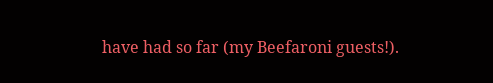have had so far (my Beefaroni guests!).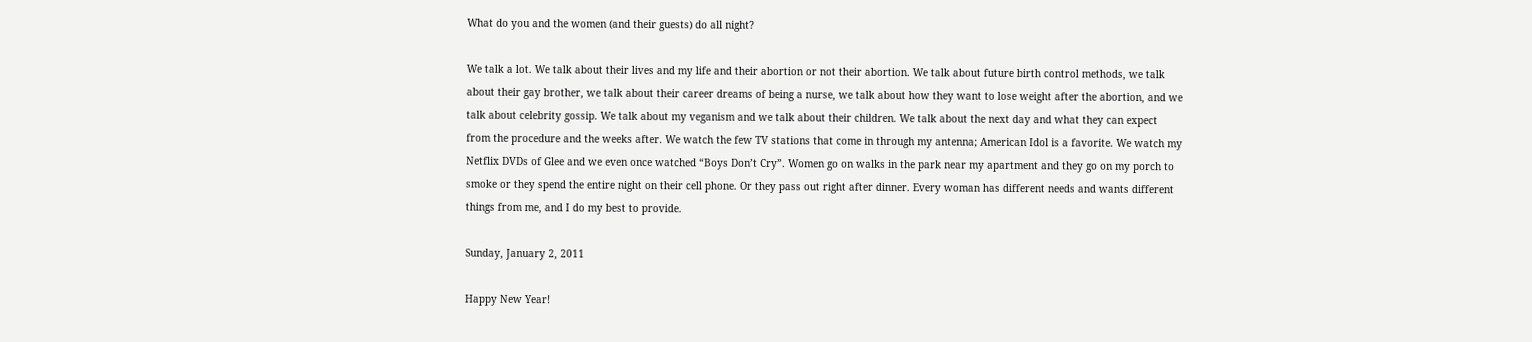What do you and the women (and their guests) do all night?

We talk a lot. We talk about their lives and my life and their abortion or not their abortion. We talk about future birth control methods, we talk about their gay brother, we talk about their career dreams of being a nurse, we talk about how they want to lose weight after the abortion, and we talk about celebrity gossip. We talk about my veganism and we talk about their children. We talk about the next day and what they can expect from the procedure and the weeks after. We watch the few TV stations that come in through my antenna; American Idol is a favorite. We watch my Netflix DVDs of Glee and we even once watched “Boys Don’t Cry”. Women go on walks in the park near my apartment and they go on my porch to smoke or they spend the entire night on their cell phone. Or they pass out right after dinner. Every woman has different needs and wants different things from me, and I do my best to provide.

Sunday, January 2, 2011

Happy New Year!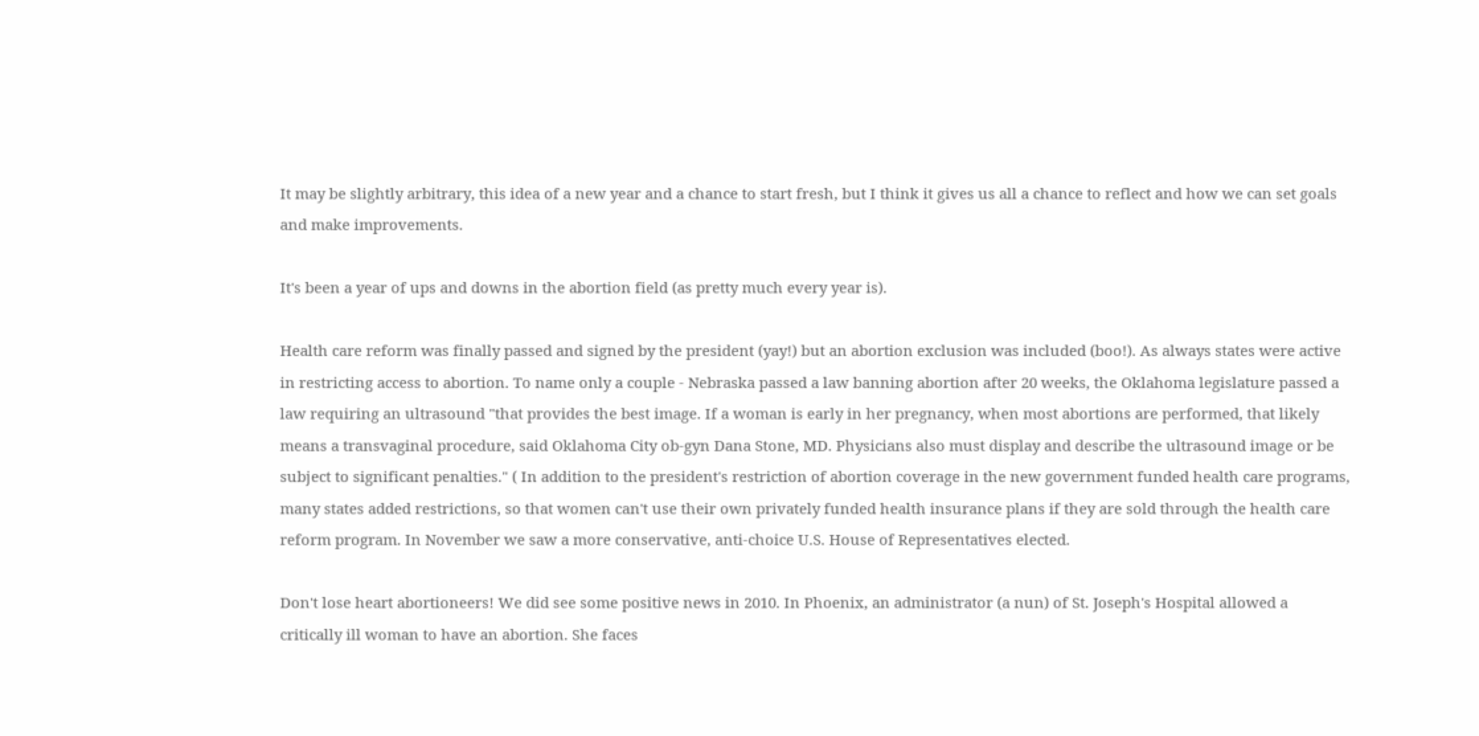It may be slightly arbitrary, this idea of a new year and a chance to start fresh, but I think it gives us all a chance to reflect and how we can set goals and make improvements.

It's been a year of ups and downs in the abortion field (as pretty much every year is).

Health care reform was finally passed and signed by the president (yay!) but an abortion exclusion was included (boo!). As always states were active in restricting access to abortion. To name only a couple - Nebraska passed a law banning abortion after 20 weeks, the Oklahoma legislature passed a law requiring an ultrasound "that provides the best image. If a woman is early in her pregnancy, when most abortions are performed, that likely means a transvaginal procedure, said Oklahoma City ob-gyn Dana Stone, MD. Physicians also must display and describe the ultrasound image or be subject to significant penalties." ( In addition to the president's restriction of abortion coverage in the new government funded health care programs, many states added restrictions, so that women can't use their own privately funded health insurance plans if they are sold through the health care reform program. In November we saw a more conservative, anti-choice U.S. House of Representatives elected.

Don't lose heart abortioneers! We did see some positive news in 2010. In Phoenix, an administrator (a nun) of St. Joseph's Hospital allowed a critically ill woman to have an abortion. She faces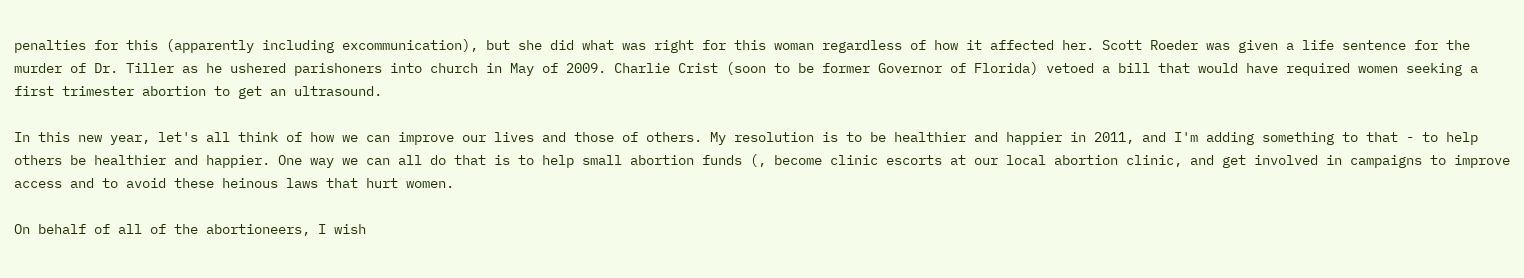penalties for this (apparently including excommunication), but she did what was right for this woman regardless of how it affected her. Scott Roeder was given a life sentence for the murder of Dr. Tiller as he ushered parishoners into church in May of 2009. Charlie Crist (soon to be former Governor of Florida) vetoed a bill that would have required women seeking a first trimester abortion to get an ultrasound.

In this new year, let's all think of how we can improve our lives and those of others. My resolution is to be healthier and happier in 2011, and I'm adding something to that - to help others be healthier and happier. One way we can all do that is to help small abortion funds (, become clinic escorts at our local abortion clinic, and get involved in campaigns to improve access and to avoid these heinous laws that hurt women.

On behalf of all of the abortioneers, I wish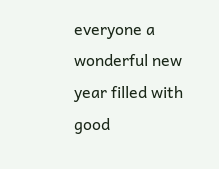everyone a wonderful new year filled with good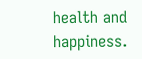health and happiness.